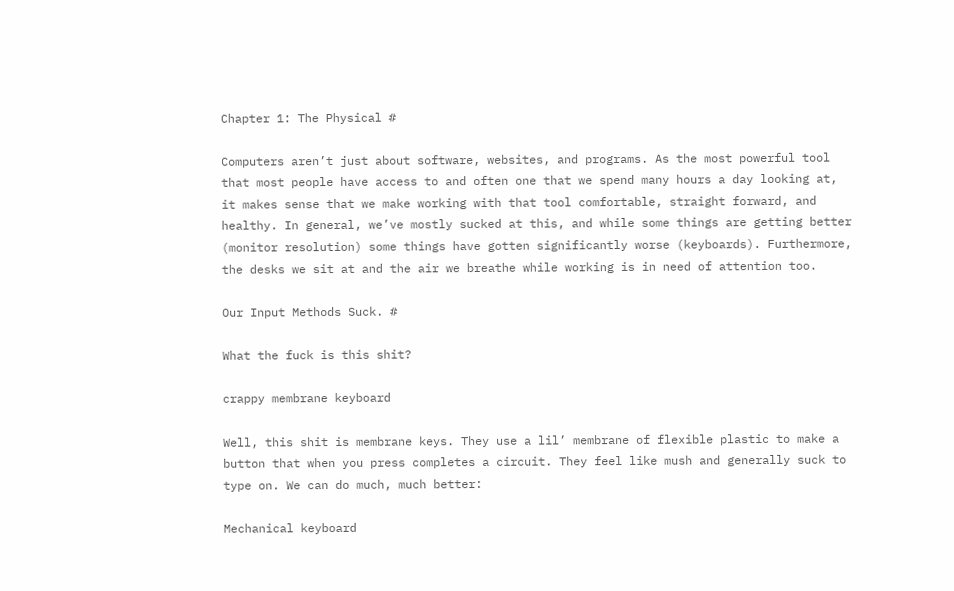Chapter 1: The Physical #

Computers aren’t just about software, websites, and programs. As the most powerful tool that most people have access to and often one that we spend many hours a day looking at, it makes sense that we make working with that tool comfortable, straight forward, and healthy. In general, we’ve mostly sucked at this, and while some things are getting better (monitor resolution) some things have gotten significantly worse (keyboards). Furthermore, the desks we sit at and the air we breathe while working is in need of attention too.

Our Input Methods Suck. #

What the fuck is this shit?

crappy membrane keyboard

Well, this shit is membrane keys. They use a lil’ membrane of flexible plastic to make a button that when you press completes a circuit. They feel like mush and generally suck to type on. We can do much, much better:

Mechanical keyboard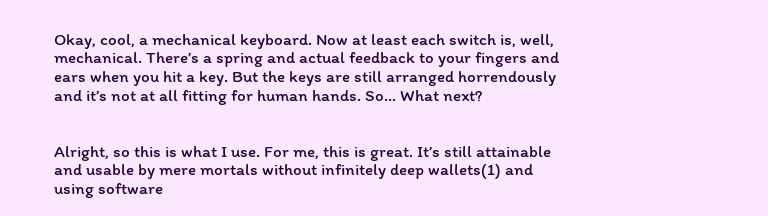Okay, cool, a mechanical keyboard. Now at least each switch is, well, mechanical. There’s a spring and actual feedback to your fingers and ears when you hit a key. But the keys are still arranged horrendously and it’s not at all fitting for human hands. So… What next?


Alright, so this is what I use. For me, this is great. It’s still attainable and usable by mere mortals without infinitely deep wallets(1) and using software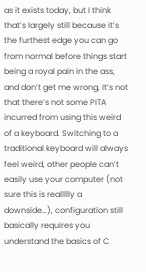as it exists today, but I think that’s largely still because it’s the furthest edge you can go from normal before things start being a royal pain in the ass, and don’t get me wrong, It’s not that there’s not some PITA incurred from using this weird of a keyboard. Switching to a traditional keyboard will always feel weird, other people can’t easily use your computer (not sure this is reallllly a downside…), configuration still basically requires you understand the basics of C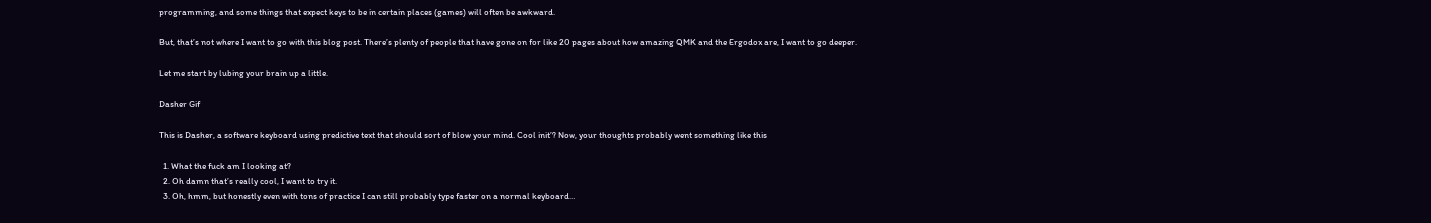programming, and some things that expect keys to be in certain places (games) will often be awkward.

But, that’s not where I want to go with this blog post. There’s plenty of people that have gone on for like 20 pages about how amazing QMK and the Ergodox are, I want to go deeper.

Let me start by lubing your brain up a little.

Dasher Gif

This is Dasher, a software keyboard using predictive text that should sort of blow your mind. Cool init’? Now, your thoughts probably went something like this

  1. What the fuck am I looking at?
  2. Oh damn that’s really cool, I want to try it.
  3. Oh, hmm, but honestly even with tons of practice I can still probably type faster on a normal keyboard…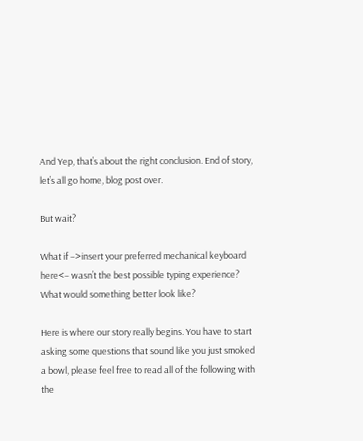And Yep, that’s about the right conclusion. End of story, let’s all go home, blog post over.

But wait?

What if –>insert your preferred mechanical keyboard here<– wasn’t the best possible typing experience? What would something better look like?

Here is where our story really begins. You have to start asking some questions that sound like you just smoked a bowl, please feel free to read all of the following with the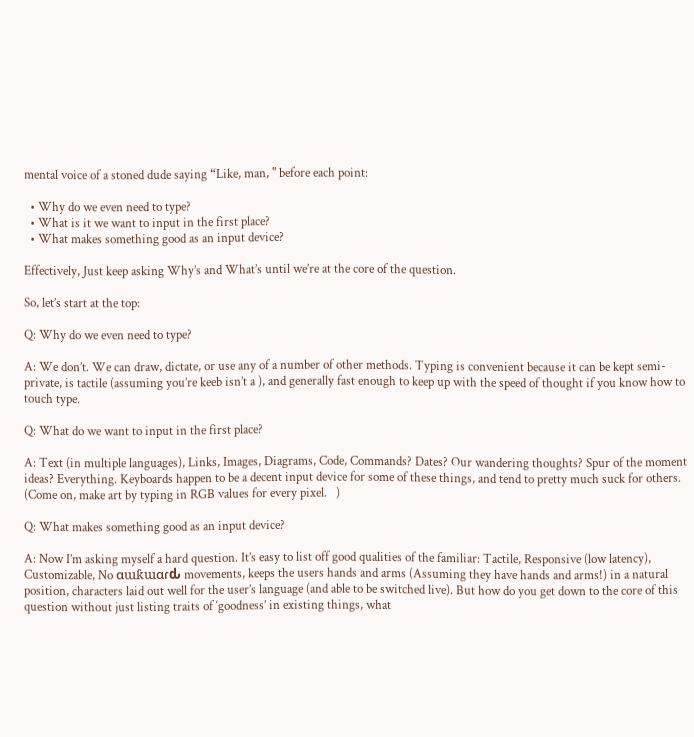mental voice of a stoned dude saying “Like, man, " before each point:

  • Why do we even need to type?
  • What is it we want to input in the first place?
  • What makes something good as an input device?

Effectively, Just keep asking Why’s and What’s until we’re at the core of the question.

So, let’s start at the top:

Q: Why do we even need to type?

A: We don’t. We can draw, dictate, or use any of a number of other methods. Typing is convenient because it can be kept semi-private, is tactile (assuming you’re keeb isn’t a ), and generally fast enough to keep up with the speed of thought if you know how to touch type.

Q: What do we want to input in the first place?

A: Text (in multiple languages), Links, Images, Diagrams, Code, Commands? Dates? Our wandering thoughts? Spur of the moment ideas? Everything. Keyboards happen to be a decent input device for some of these things, and tend to pretty much suck for others. (Come on, make art by typing in RGB values for every pixel.   )

Q: What makes something good as an input device?

A: Now I’m asking myself a hard question. It’s easy to list off good qualities of the familiar: Tactile, Responsive (low latency), Customizable, No αɯƙɯαɾԃ movements, keeps the users hands and arms (Assuming they have hands and arms!) in a natural position, characters laid out well for the user’s language (and able to be switched live). But how do you get down to the core of this question without just listing traits of ‘goodness’ in existing things, what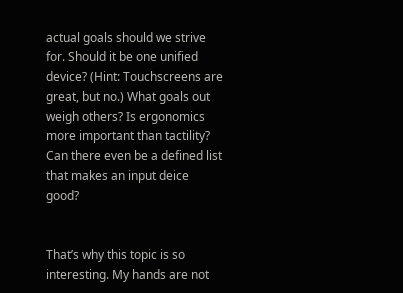actual goals should we strive for. Should it be one unified device? (Hint: Touchscreens are great, but no.) What goals out weigh others? Is ergonomics more important than tactility? Can there even be a defined list that makes an input deice good?


That’s why this topic is so interesting. My hands are not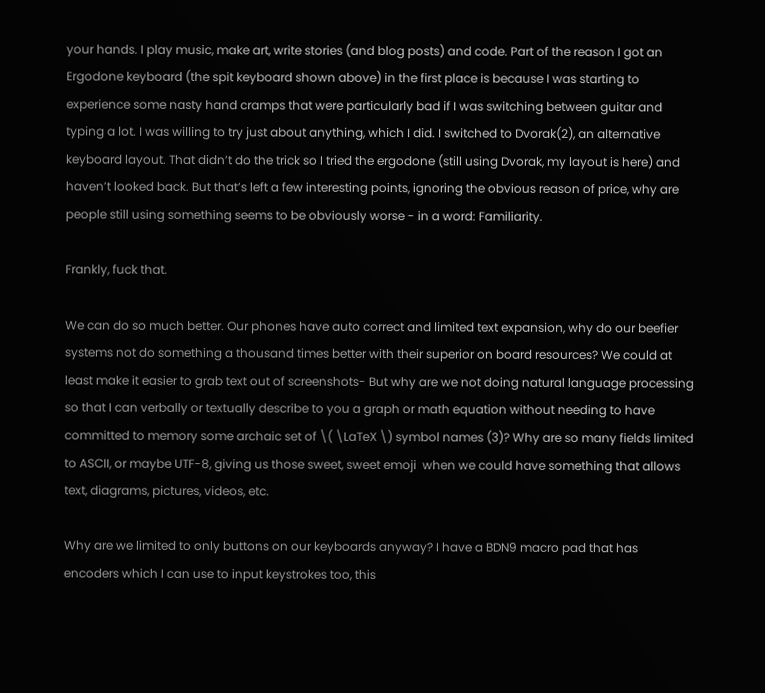your hands. I play music, make art, write stories (and blog posts) and code. Part of the reason I got an Ergodone keyboard (the spit keyboard shown above) in the first place is because I was starting to experience some nasty hand cramps that were particularly bad if I was switching between guitar and typing a lot. I was willing to try just about anything, which I did. I switched to Dvorak(2), an alternative keyboard layout. That didn’t do the trick so I tried the ergodone (still using Dvorak, my layout is here) and haven’t looked back. But that’s left a few interesting points, ignoring the obvious reason of price, why are people still using something seems to be obviously worse - in a word: Familiarity.

Frankly, fuck that.

We can do so much better. Our phones have auto correct and limited text expansion, why do our beefier systems not do something a thousand times better with their superior on board resources? We could at least make it easier to grab text out of screenshots- But why are we not doing natural language processing so that I can verbally or textually describe to you a graph or math equation without needing to have committed to memory some archaic set of \( \LaTeX \) symbol names (3)? Why are so many fields limited to ASCII, or maybe UTF-8, giving us those sweet, sweet emoji  when we could have something that allows text, diagrams, pictures, videos, etc.

Why are we limited to only buttons on our keyboards anyway? I have a BDN9 macro pad that has encoders which I can use to input keystrokes too, this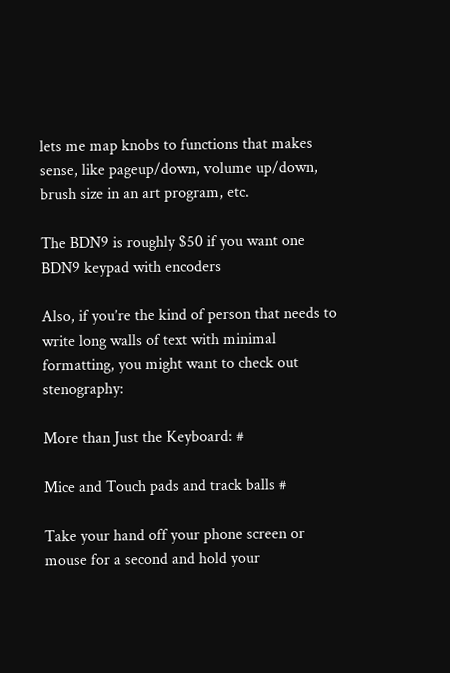lets me map knobs to functions that makes sense, like pageup/down, volume up/down, brush size in an art program, etc.

The BDN9 is roughly $50 if you want one
BDN9 keypad with encoders

Also, if you’re the kind of person that needs to write long walls of text with minimal formatting, you might want to check out stenography:

More than Just the Keyboard: #

Mice and Touch pads and track balls #

Take your hand off your phone screen or mouse for a second and hold your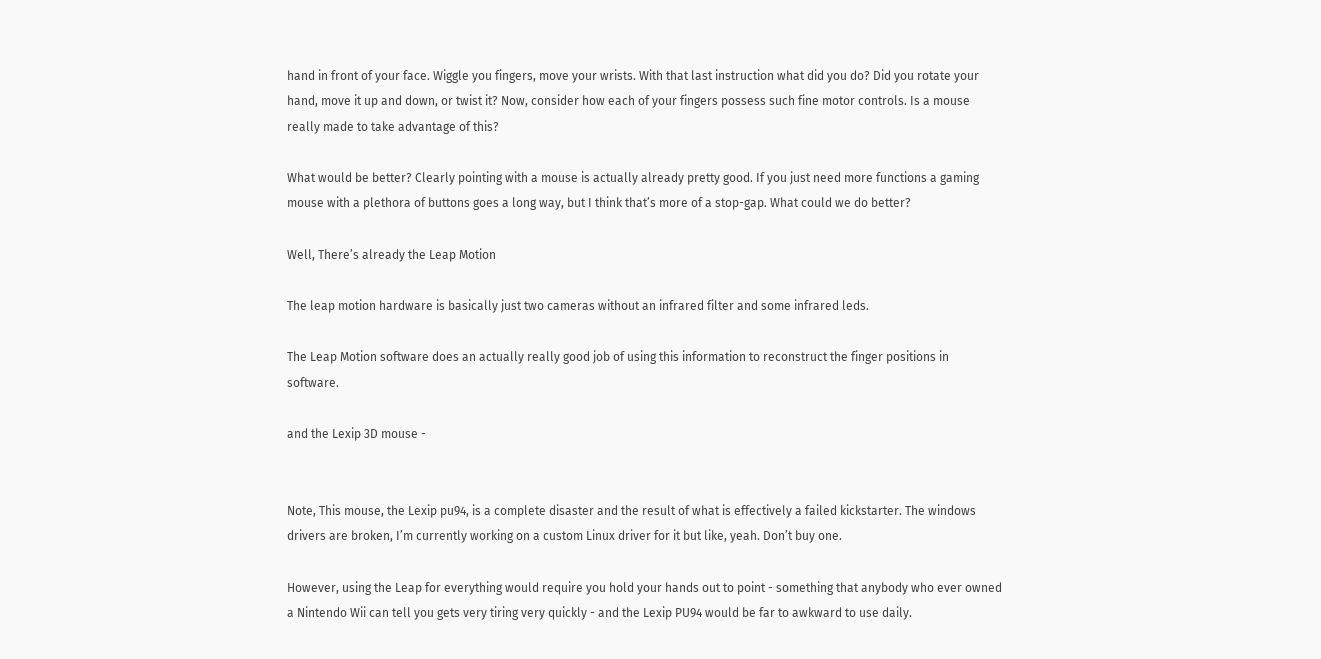hand in front of your face. Wiggle you fingers, move your wrists. With that last instruction what did you do? Did you rotate your hand, move it up and down, or twist it? Now, consider how each of your fingers possess such fine motor controls. Is a mouse really made to take advantage of this?

What would be better? Clearly pointing with a mouse is actually already pretty good. If you just need more functions a gaming mouse with a plethora of buttons goes a long way, but I think that’s more of a stop-gap. What could we do better?

Well, There’s already the Leap Motion

The leap motion hardware is basically just two cameras without an infrared filter and some infrared leds.

The Leap Motion software does an actually really good job of using this information to reconstruct the finger positions in software.

and the Lexip 3D mouse -


Note, This mouse, the Lexip pu94, is a complete disaster and the result of what is effectively a failed kickstarter. The windows drivers are broken, I’m currently working on a custom Linux driver for it but like, yeah. Don’t buy one.

However, using the Leap for everything would require you hold your hands out to point - something that anybody who ever owned a Nintendo Wii can tell you gets very tiring very quickly - and the Lexip PU94 would be far to awkward to use daily.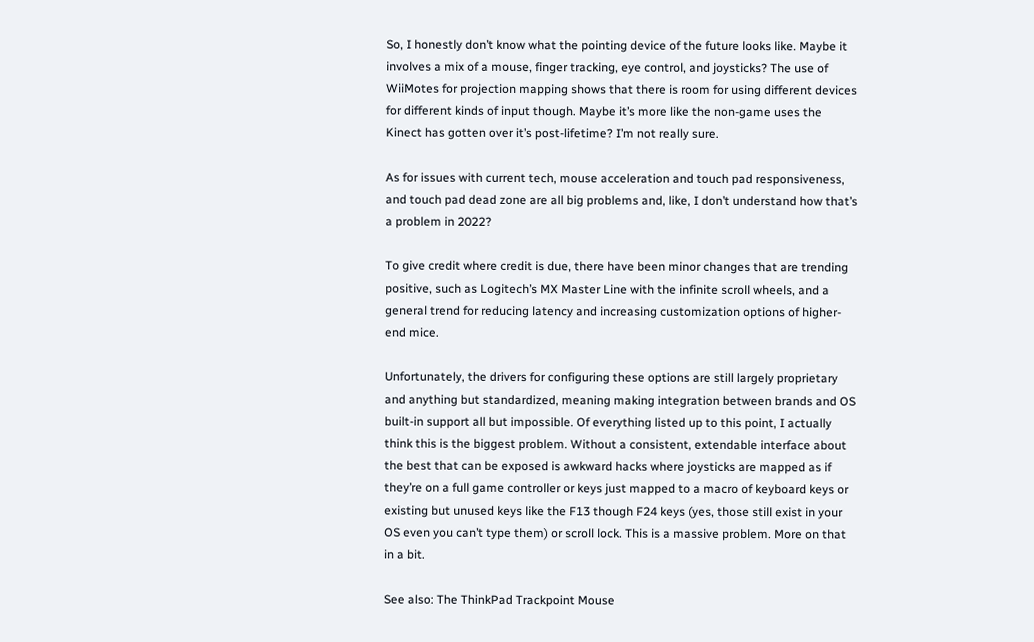So, I honestly don’t know what the pointing device of the future looks like. Maybe it involves a mix of a mouse, finger tracking, eye control, and joysticks? The use of WiiMotes for projection mapping shows that there is room for using different devices for different kinds of input though. Maybe it’s more like the non-game uses the Kinect has gotten over it’s post-lifetime? I’m not really sure.

As for issues with current tech, mouse acceleration and touch pad responsiveness, and touch pad dead zone are all big problems and, like, I don’t understand how that’s a problem in 2022?

To give credit where credit is due, there have been minor changes that are trending positive, such as Logitech’s MX Master Line with the infinite scroll wheels, and a general trend for reducing latency and increasing customization options of higher-end mice.

Unfortunately, the drivers for configuring these options are still largely proprietary and anything but standardized, meaning making integration between brands and OS built-in support all but impossible. Of everything listed up to this point, I actually think this is the biggest problem. Without a consistent, extendable interface about the best that can be exposed is awkward hacks where joysticks are mapped as if they’re on a full game controller or keys just mapped to a macro of keyboard keys or existing but unused keys like the F13 though F24 keys (yes, those still exist in your OS even you can’t type them) or scroll lock. This is a massive problem. More on that in a bit.

See also: The ThinkPad Trackpoint Mouse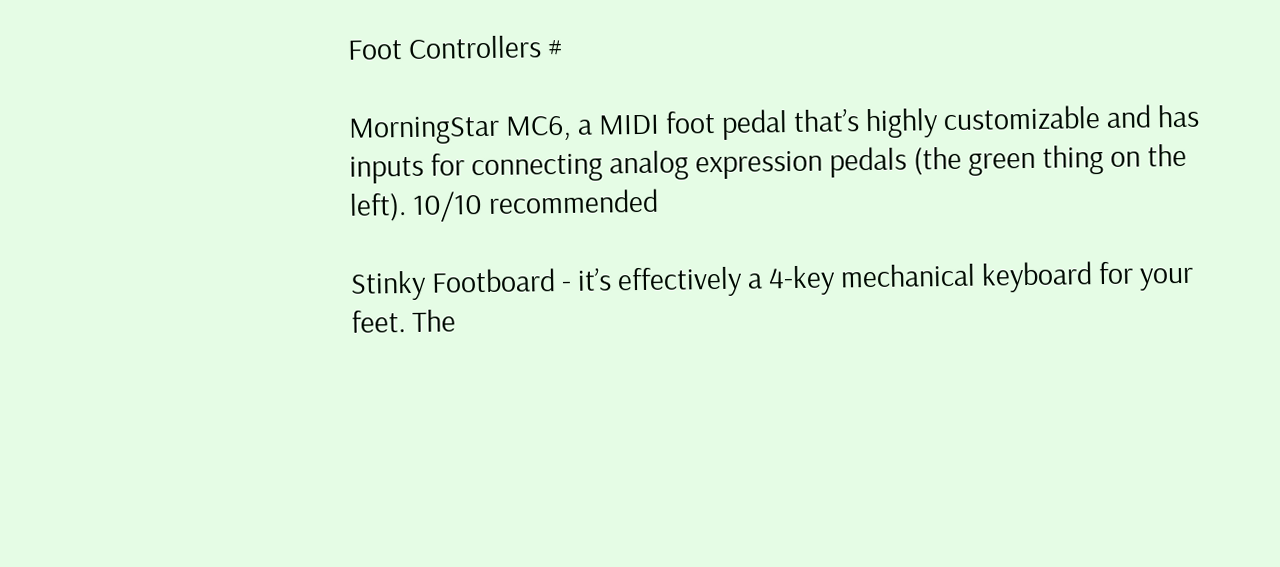Foot Controllers #

MorningStar MC6, a MIDI foot pedal that’s highly customizable and has inputs for connecting analog expression pedals (the green thing on the left). 10/10 recommended

Stinky Footboard - it’s effectively a 4-key mechanical keyboard for your feet. The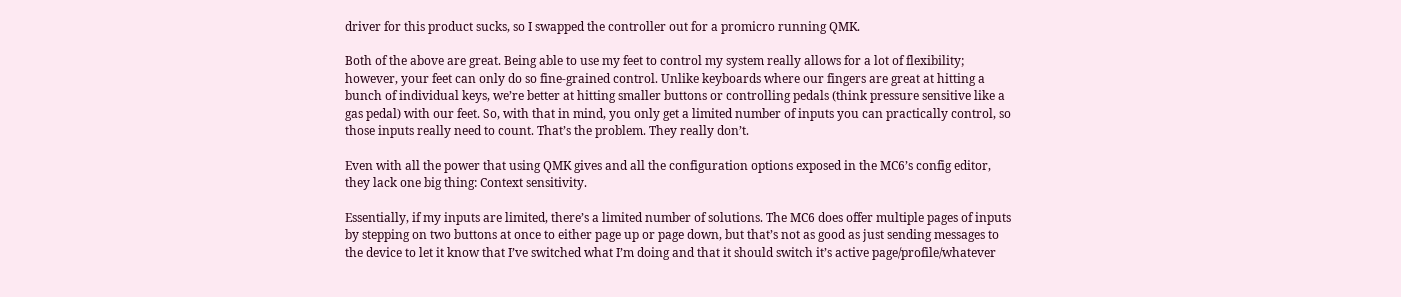driver for this product sucks, so I swapped the controller out for a promicro running QMK.

Both of the above are great. Being able to use my feet to control my system really allows for a lot of flexibility; however, your feet can only do so fine-grained control. Unlike keyboards where our fingers are great at hitting a bunch of individual keys, we’re better at hitting smaller buttons or controlling pedals (think pressure sensitive like a gas pedal) with our feet. So, with that in mind, you only get a limited number of inputs you can practically control, so those inputs really need to count. That’s the problem. They really don’t.

Even with all the power that using QMK gives and all the configuration options exposed in the MC6’s config editor, they lack one big thing: Context sensitivity.

Essentially, if my inputs are limited, there’s a limited number of solutions. The MC6 does offer multiple pages of inputs by stepping on two buttons at once to either page up or page down, but that’s not as good as just sending messages to the device to let it know that I’ve switched what I’m doing and that it should switch it’s active page/profile/whatever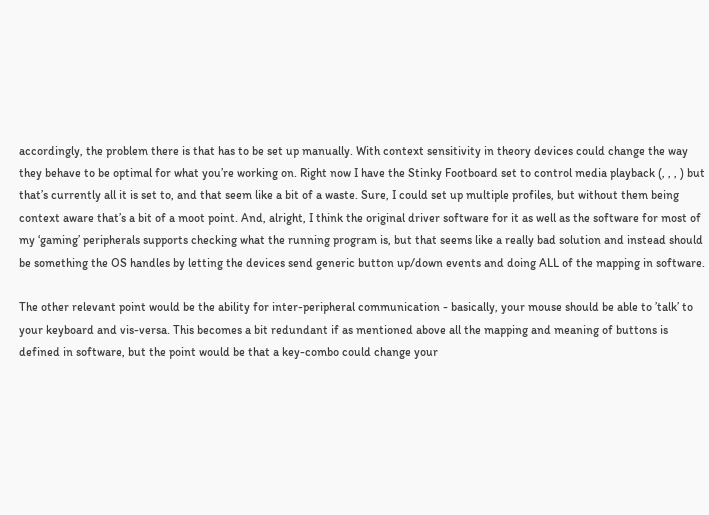accordingly, the problem there is that has to be set up manually. With context sensitivity in theory devices could change the way they behave to be optimal for what you’re working on. Right now I have the Stinky Footboard set to control media playback (, , , ) but that’s currently all it is set to, and that seem like a bit of a waste. Sure, I could set up multiple profiles, but without them being context aware that’s a bit of a moot point. And, alright, I think the original driver software for it as well as the software for most of my ‘gaming’ peripherals supports checking what the running program is, but that seems like a really bad solution and instead should be something the OS handles by letting the devices send generic button up/down events and doing ALL of the mapping in software.

The other relevant point would be the ability for inter-peripheral communication - basically, your mouse should be able to ’talk’ to your keyboard and vis-versa. This becomes a bit redundant if as mentioned above all the mapping and meaning of buttons is defined in software, but the point would be that a key-combo could change your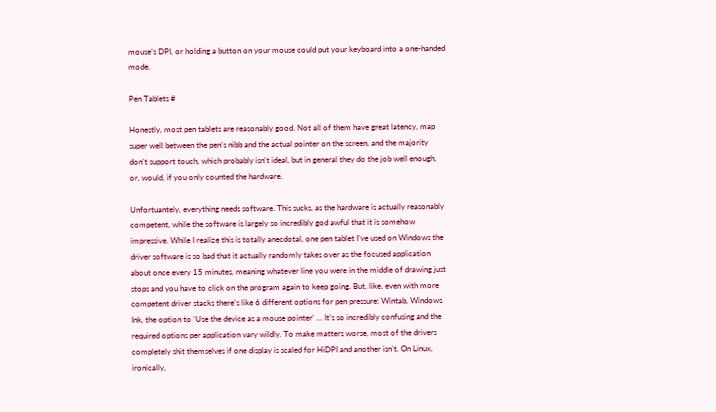mouse’s DPI, or holding a button on your mouse could put your keyboard into a one-handed mode.

Pen Tablets #

Honestly, most pen tablets are reasonably good. Not all of them have great latency, map super well between the pen’s nibb and the actual pointer on the screen, and the majority don’t support touch, which probably isn’t ideal, but in general they do the job well enough, or, would, if you only counted the hardware.

Unfortuantely, everything needs software. This sucks, as the hardware is actually reasonably competent, while the software is largely so incredibly god awful that it is somehow impressive. While I realize this is totally anecdotal, one pen tablet I’ve used on Windows the driver software is so bad that it actually randomly takes over as the focused application about once every 15 minutes, meaning whatever line you were in the middle of drawing just stops and you have to click on the program again to keep going. But, like, even with more competent driver stacks there’s like 6 different options for pen pressure: Wintab, Windows Ink, the option to ‘Use the device as a mouse pointer’ … It’s so incredibly confusing and the required options per application vary wildly. To make matters worse, most of the drivers completely shit themselves if one display is scaled for HiDPI and another isn’t. On Linux, ironically,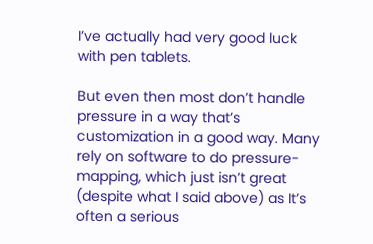I’ve actually had very good luck with pen tablets.

But even then most don’t handle pressure in a way that’s customization in a good way. Many rely on software to do pressure-mapping, which just isn’t great (despite what I said above) as It’s often a serious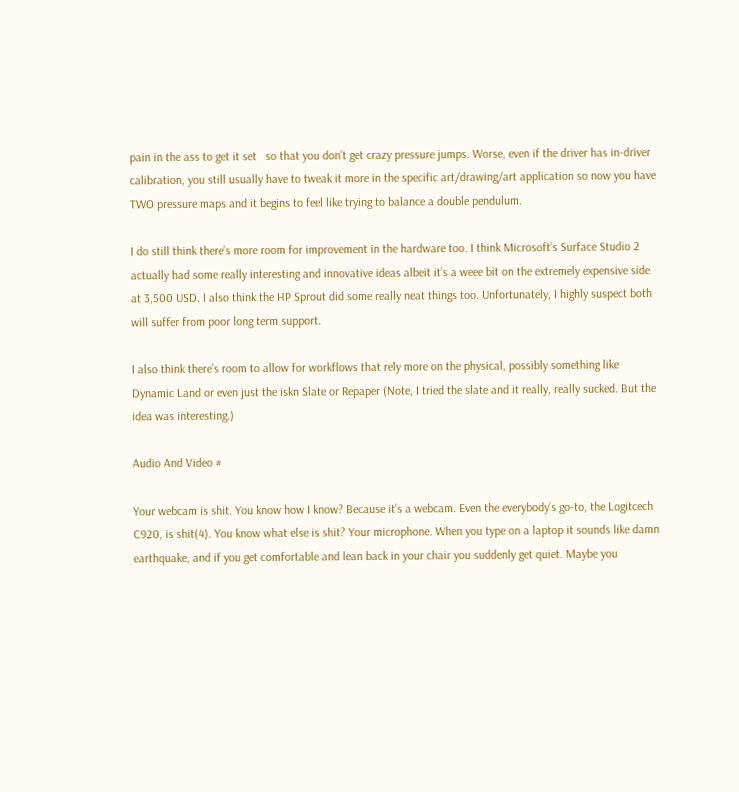pain in the ass to get it set   so that you don’t get crazy pressure jumps. Worse, even if the driver has in-driver calibration, you still usually have to tweak it more in the specific art/drawing/art application so now you have TWO pressure maps and it begins to feel like trying to balance a double pendulum.

I do still think there’s more room for improvement in the hardware too. I think Microsoft’s Surface Studio 2 actually had some really interesting and innovative ideas albeit it’s a weee bit on the extremely expensive side at 3,500 USD. I also think the HP Sprout did some really neat things too. Unfortunately, I highly suspect both will suffer from poor long term support.

I also think there’s room to allow for workflows that rely more on the physical, possibly something like Dynamic Land or even just the iskn Slate or Repaper (Note, I tried the slate and it really, really sucked. But the idea was interesting.)

Audio And Video #

Your webcam is shit. You know how I know? Because it’s a webcam. Even the everybody’s go-to, the Logitcech C920, is shit(4). You know what else is shit? Your microphone. When you type on a laptop it sounds like damn earthquake, and if you get comfortable and lean back in your chair you suddenly get quiet. Maybe you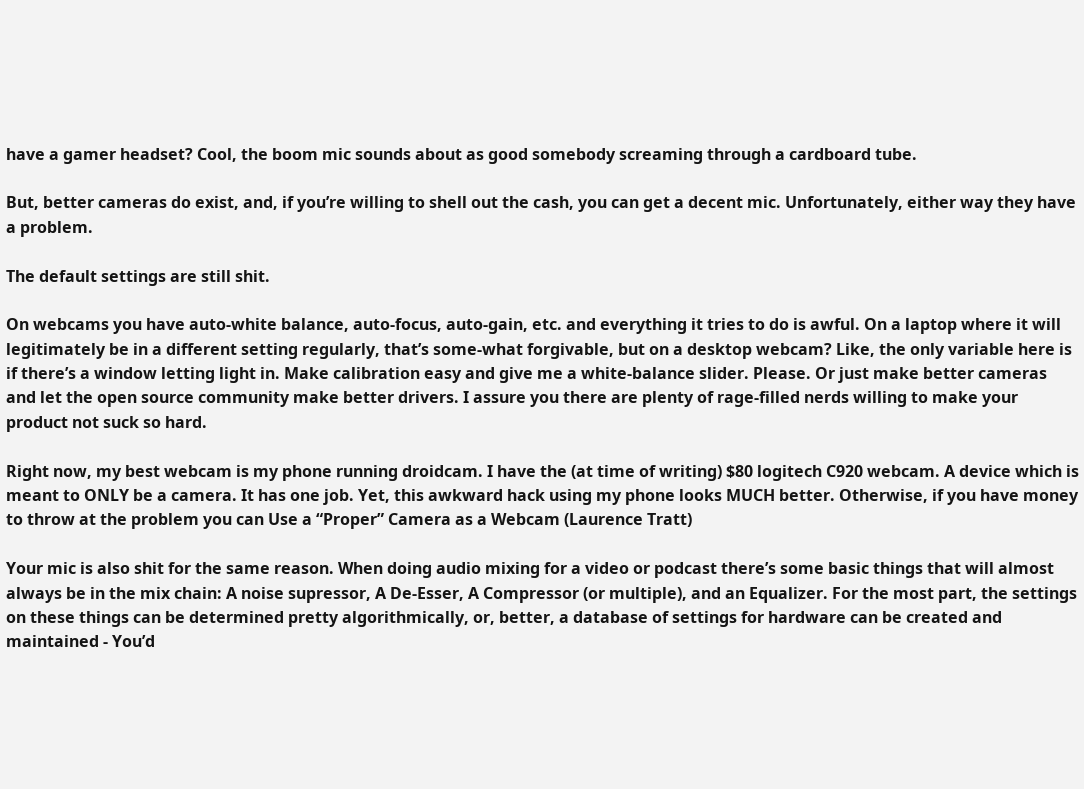have a gamer headset? Cool, the boom mic sounds about as good somebody screaming through a cardboard tube.

But, better cameras do exist, and, if you’re willing to shell out the cash, you can get a decent mic. Unfortunately, either way they have a problem.

The default settings are still shit.

On webcams you have auto-white balance, auto-focus, auto-gain, etc. and everything it tries to do is awful. On a laptop where it will legitimately be in a different setting regularly, that’s some-what forgivable, but on a desktop webcam? Like, the only variable here is if there’s a window letting light in. Make calibration easy and give me a white-balance slider. Please. Or just make better cameras and let the open source community make better drivers. I assure you there are plenty of rage-filled nerds willing to make your product not suck so hard.

Right now, my best webcam is my phone running droidcam. I have the (at time of writing) $80 logitech C920 webcam. A device which is meant to ONLY be a camera. It has one job. Yet, this awkward hack using my phone looks MUCH better. Otherwise, if you have money to throw at the problem you can Use a “Proper” Camera as a Webcam (Laurence Tratt)

Your mic is also shit for the same reason. When doing audio mixing for a video or podcast there’s some basic things that will almost always be in the mix chain: A noise supressor, A De-Esser, A Compressor (or multiple), and an Equalizer. For the most part, the settings on these things can be determined pretty algorithmically, or, better, a database of settings for hardware can be created and maintained - You’d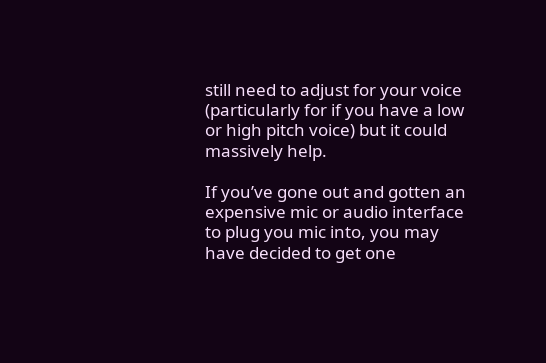still need to adjust for your voice (particularly for if you have a low or high pitch voice) but it could massively help.

If you’ve gone out and gotten an expensive mic or audio interface to plug you mic into, you may have decided to get one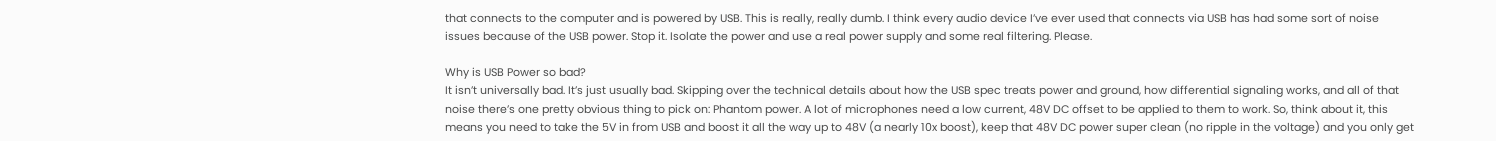that connects to the computer and is powered by USB. This is really, really dumb. I think every audio device I’ve ever used that connects via USB has had some sort of noise issues because of the USB power. Stop it. Isolate the power and use a real power supply and some real filtering. Please.

Why is USB Power so bad?
It isn’t universally bad. It’s just usually bad. Skipping over the technical details about how the USB spec treats power and ground, how differential signaling works, and all of that noise there’s one pretty obvious thing to pick on: Phantom power. A lot of microphones need a low current, 48V DC offset to be applied to them to work. So, think about it, this means you need to take the 5V in from USB and boost it all the way up to 48V (a nearly 10x boost), keep that 48V DC power super clean (no ripple in the voltage) and you only get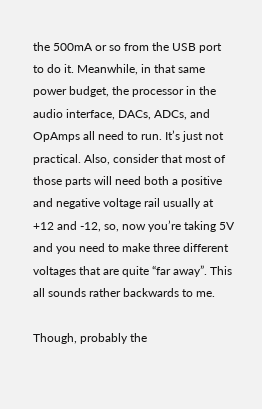the 500mA or so from the USB port to do it. Meanwhile, in that same power budget, the processor in the audio interface, DACs, ADCs, and OpAmps all need to run. It’s just not practical. Also, consider that most of those parts will need both a positive and negative voltage rail usually at +12 and -12, so, now you’re taking 5V and you need to make three different voltages that are quite “far away”. This all sounds rather backwards to me.

Though, probably the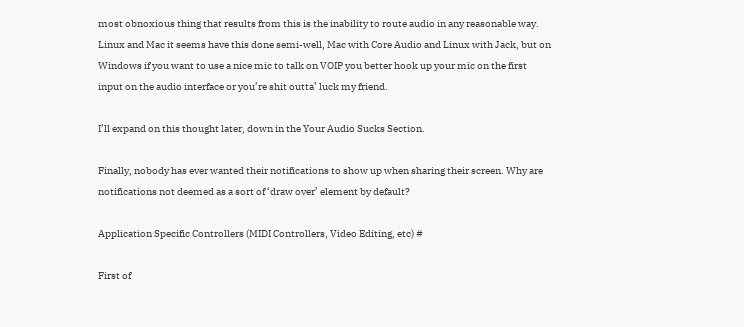most obnoxious thing that results from this is the inability to route audio in any reasonable way. Linux and Mac it seems have this done semi-well, Mac with Core Audio and Linux with Jack, but on Windows if you want to use a nice mic to talk on VOIP you better hook up your mic on the first input on the audio interface or you’re shit outta’ luck my friend.

I’ll expand on this thought later, down in the Your Audio Sucks Section.

Finally, nobody has ever wanted their notifications to show up when sharing their screen. Why are notifications not deemed as a sort of ‘draw over’ element by default?

Application Specific Controllers (MIDI Controllers, Video Editing, etc) #

First of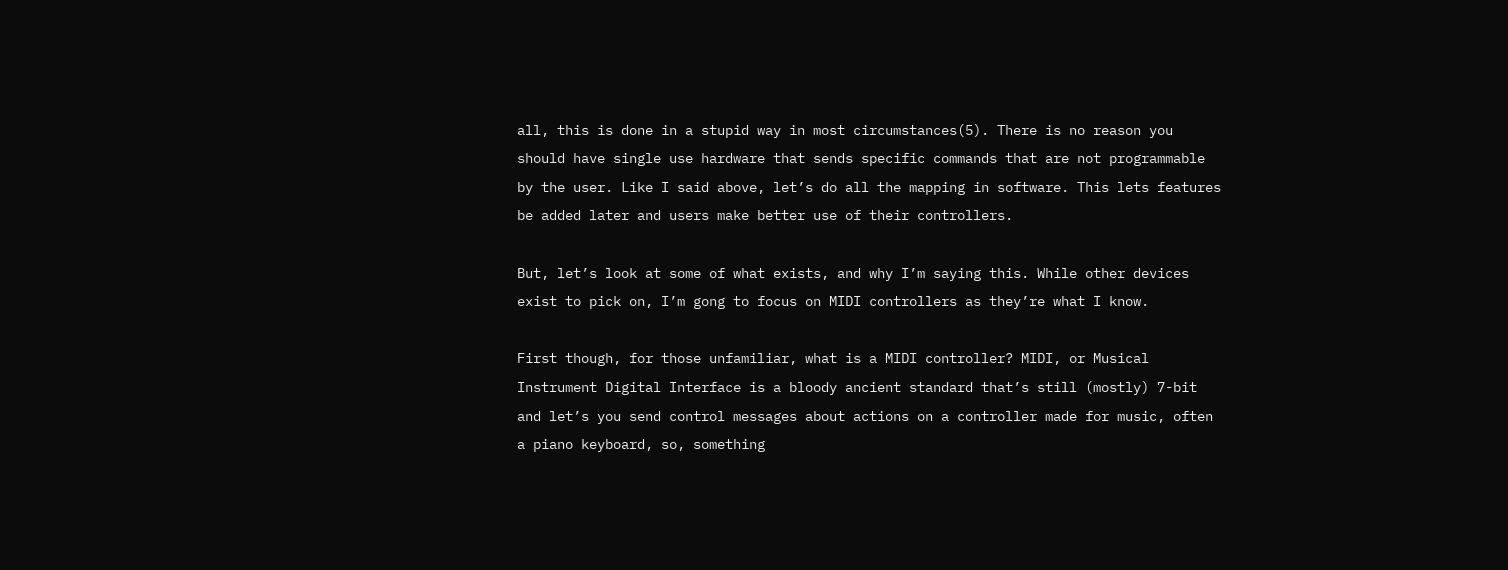all, this is done in a stupid way in most circumstances(5). There is no reason you should have single use hardware that sends specific commands that are not programmable by the user. Like I said above, let’s do all the mapping in software. This lets features be added later and users make better use of their controllers.

But, let’s look at some of what exists, and why I’m saying this. While other devices exist to pick on, I’m gong to focus on MIDI controllers as they’re what I know.

First though, for those unfamiliar, what is a MIDI controller? MIDI, or Musical Instrument Digital Interface is a bloody ancient standard that’s still (mostly) 7-bit and let’s you send control messages about actions on a controller made for music, often a piano keyboard, so, something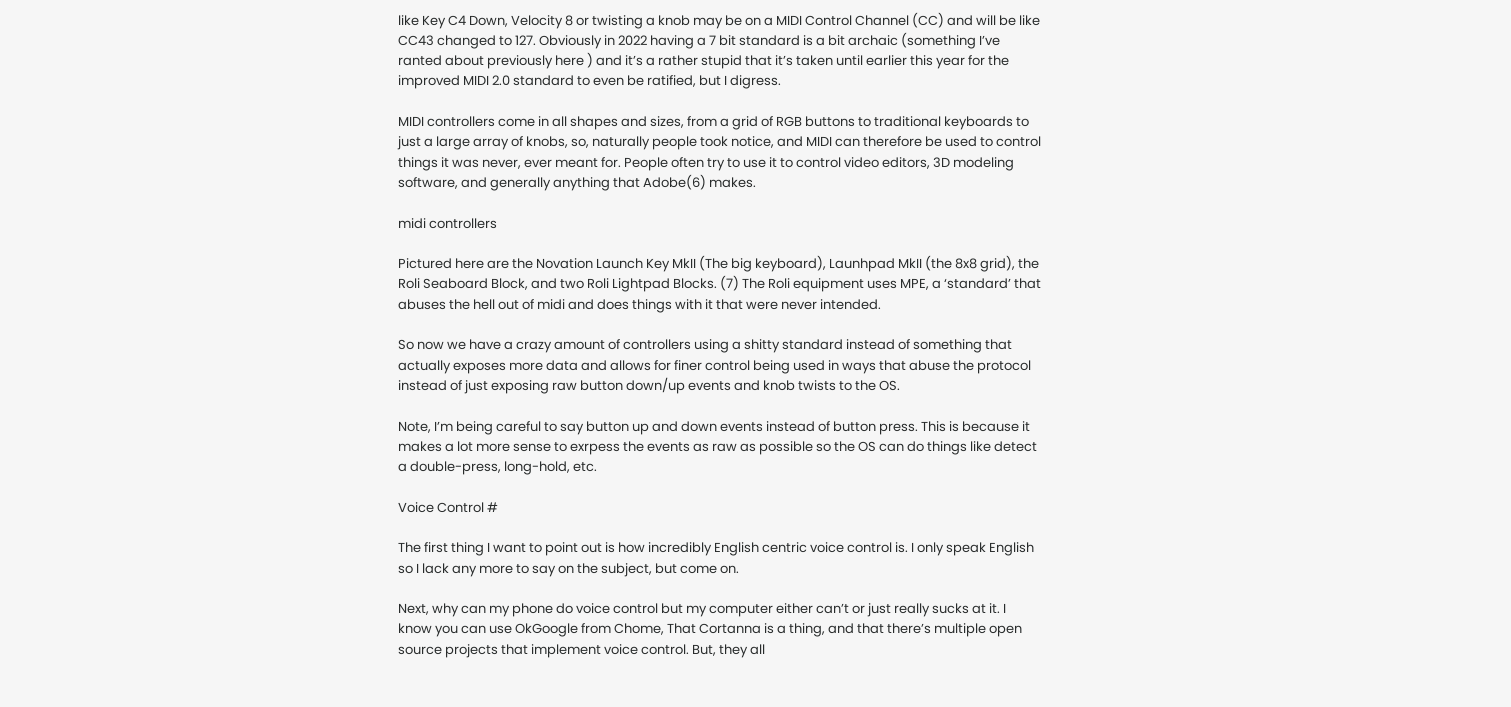like Key C4 Down, Velocity 8 or twisting a knob may be on a MIDI Control Channel (CC) and will be like CC43 changed to 127. Obviously in 2022 having a 7 bit standard is a bit archaic (something I’ve ranted about previously here ) and it’s a rather stupid that it’s taken until earlier this year for the improved MIDI 2.0 standard to even be ratified, but I digress.

MIDI controllers come in all shapes and sizes, from a grid of RGB buttons to traditional keyboards to just a large array of knobs, so, naturally people took notice, and MIDI can therefore be used to control things it was never, ever meant for. People often try to use it to control video editors, 3D modeling software, and generally anything that Adobe(6) makes.

midi controllers

Pictured here are the Novation Launch Key MkII (The big keyboard), Launhpad MkII (the 8x8 grid), the Roli Seaboard Block, and two Roli Lightpad Blocks. (7) The Roli equipment uses MPE, a ‘standard’ that abuses the hell out of midi and does things with it that were never intended.

So now we have a crazy amount of controllers using a shitty standard instead of something that actually exposes more data and allows for finer control being used in ways that abuse the protocol instead of just exposing raw button down/up events and knob twists to the OS.

Note, I’m being careful to say button up and down events instead of button press. This is because it makes a lot more sense to exrpess the events as raw as possible so the OS can do things like detect a double-press, long-hold, etc.

Voice Control #

The first thing I want to point out is how incredibly English centric voice control is. I only speak English so I lack any more to say on the subject, but come on.

Next, why can my phone do voice control but my computer either can’t or just really sucks at it. I know you can use OkGoogle from Chome, That Cortanna is a thing, and that there’s multiple open source projects that implement voice control. But, they all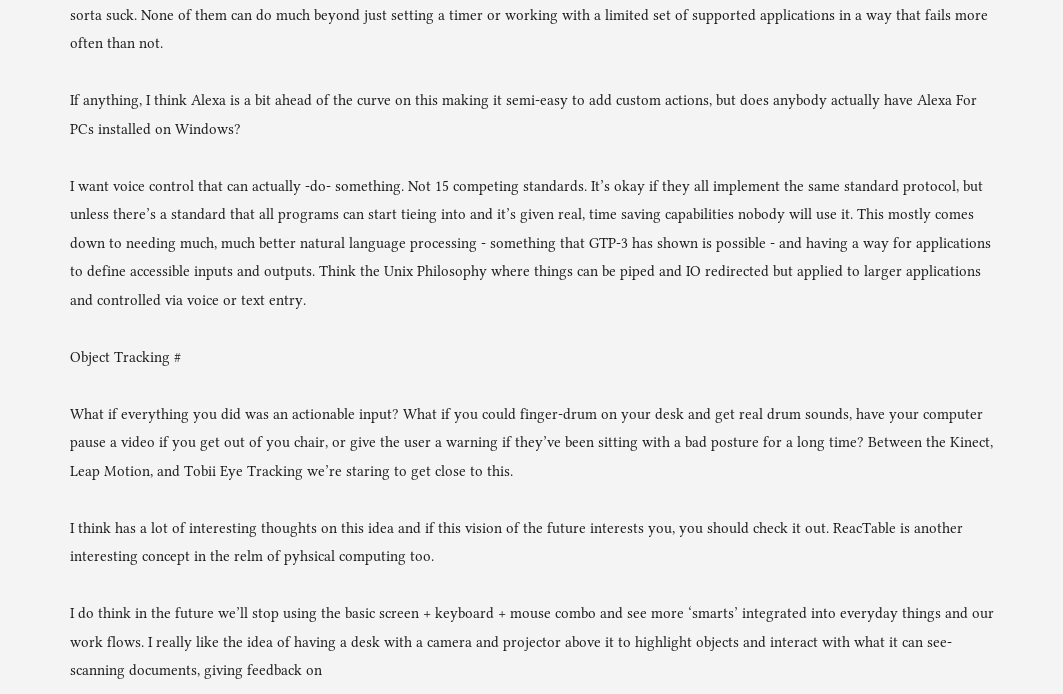sorta suck. None of them can do much beyond just setting a timer or working with a limited set of supported applications in a way that fails more often than not.

If anything, I think Alexa is a bit ahead of the curve on this making it semi-easy to add custom actions, but does anybody actually have Alexa For PCs installed on Windows?

I want voice control that can actually -do- something. Not 15 competing standards. It’s okay if they all implement the same standard protocol, but unless there’s a standard that all programs can start tieing into and it’s given real, time saving capabilities nobody will use it. This mostly comes down to needing much, much better natural language processing - something that GTP-3 has shown is possible - and having a way for applications to define accessible inputs and outputs. Think the Unix Philosophy where things can be piped and IO redirected but applied to larger applications and controlled via voice or text entry.

Object Tracking #

What if everything you did was an actionable input? What if you could finger-drum on your desk and get real drum sounds, have your computer pause a video if you get out of you chair, or give the user a warning if they’ve been sitting with a bad posture for a long time? Between the Kinect, Leap Motion, and Tobii Eye Tracking we’re staring to get close to this.

I think has a lot of interesting thoughts on this idea and if this vision of the future interests you, you should check it out. ReacTable is another interesting concept in the relm of pyhsical computing too.

I do think in the future we’ll stop using the basic screen + keyboard + mouse combo and see more ‘smarts’ integrated into everyday things and our work flows. I really like the idea of having a desk with a camera and projector above it to highlight objects and interact with what it can see- scanning documents, giving feedback on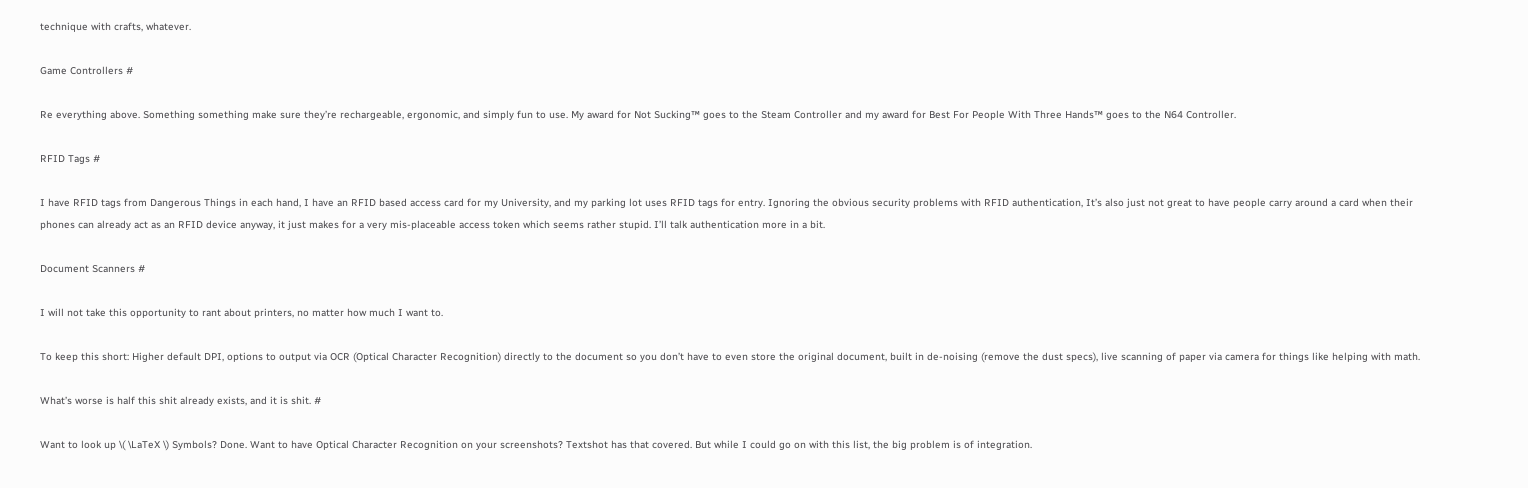technique with crafts, whatever.

Game Controllers #

Re everything above. Something something make sure they’re rechargeable, ergonomic, and simply fun to use. My award for Not Sucking™ goes to the Steam Controller and my award for Best For People With Three Hands™ goes to the N64 Controller.

RFID Tags #

I have RFID tags from Dangerous Things in each hand, I have an RFID based access card for my University, and my parking lot uses RFID tags for entry. Ignoring the obvious security problems with RFID authentication, It’s also just not great to have people carry around a card when their phones can already act as an RFID device anyway, it just makes for a very mis-placeable access token which seems rather stupid. I’ll talk authentication more in a bit.

Document Scanners #

I will not take this opportunity to rant about printers, no matter how much I want to.

To keep this short: Higher default DPI, options to output via OCR (Optical Character Recognition) directly to the document so you don’t have to even store the original document, built in de-noising (remove the dust specs), live scanning of paper via camera for things like helping with math.

What’s worse is half this shit already exists, and it is shit. #

Want to look up \( \LaTeX \) Symbols? Done. Want to have Optical Character Recognition on your screenshots? Textshot has that covered. But while I could go on with this list, the big problem is of integration.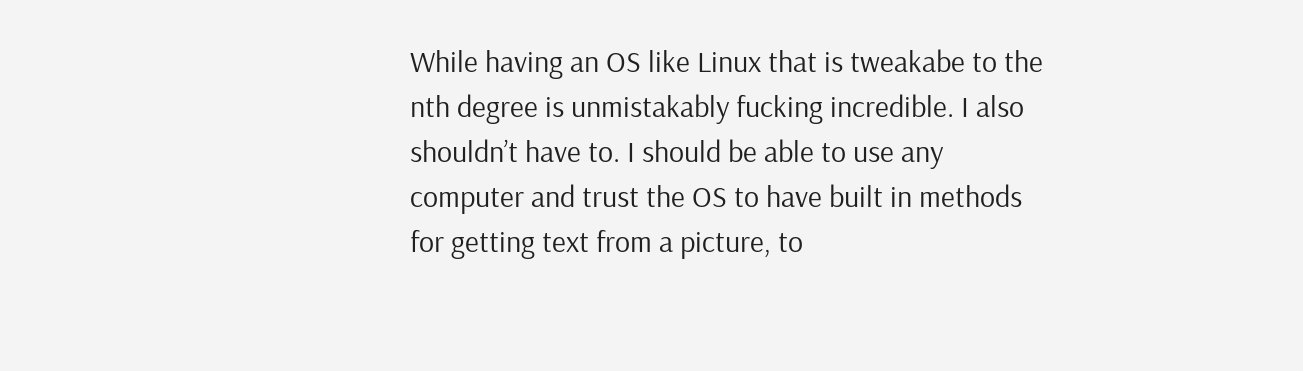While having an OS like Linux that is tweakabe to the nth degree is unmistakably fucking incredible. I also shouldn’t have to. I should be able to use any computer and trust the OS to have built in methods for getting text from a picture, to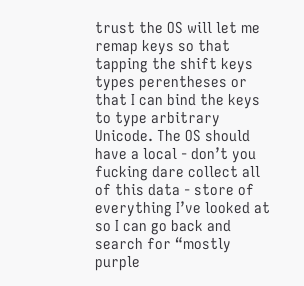trust the OS will let me remap keys so that tapping the shift keys types perentheses or that I can bind the keys to type arbitrary Unicode. The OS should have a local - don’t you fucking dare collect all of this data - store of everything I’ve looked at so I can go back and search for “mostly purple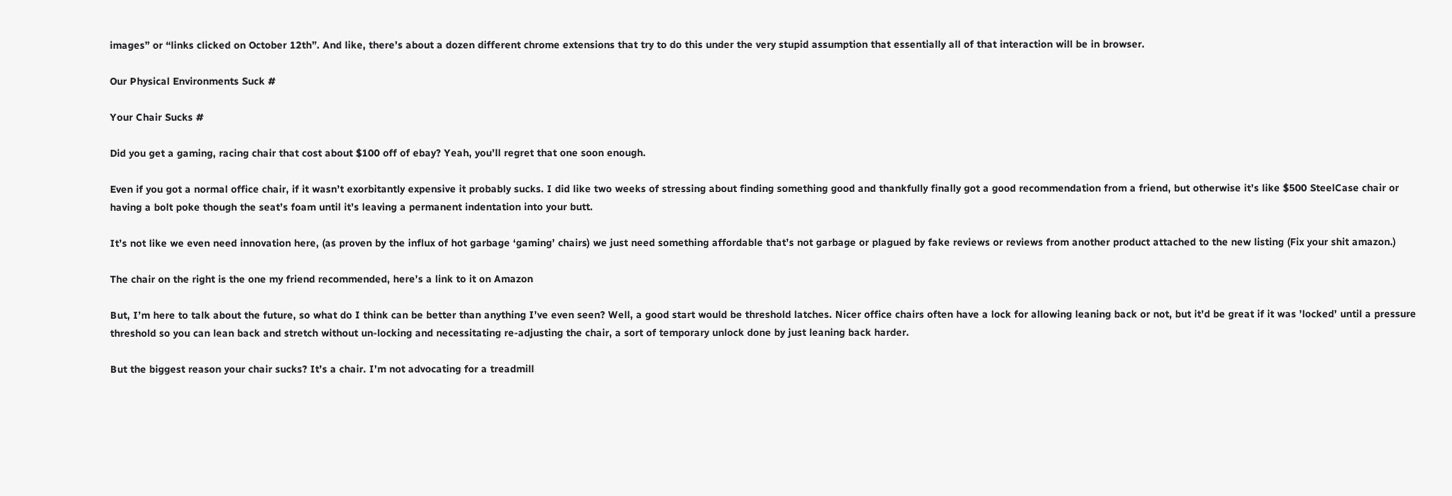images” or “links clicked on October 12th”. And like, there’s about a dozen different chrome extensions that try to do this under the very stupid assumption that essentially all of that interaction will be in browser.

Our Physical Environments Suck #

Your Chair Sucks #

Did you get a gaming, racing chair that cost about $100 off of ebay? Yeah, you’ll regret that one soon enough.

Even if you got a normal office chair, if it wasn’t exorbitantly expensive it probably sucks. I did like two weeks of stressing about finding something good and thankfully finally got a good recommendation from a friend, but otherwise it’s like $500 SteelCase chair or having a bolt poke though the seat’s foam until it’s leaving a permanent indentation into your butt.

It’s not like we even need innovation here, (as proven by the influx of hot garbage ‘gaming’ chairs) we just need something affordable that’s not garbage or plagued by fake reviews or reviews from another product attached to the new listing (Fix your shit amazon.)

The chair on the right is the one my friend recommended, here’s a link to it on Amazon

But, I’m here to talk about the future, so what do I think can be better than anything I’ve even seen? Well, a good start would be threshold latches. Nicer office chairs often have a lock for allowing leaning back or not, but it’d be great if it was ’locked’ until a pressure threshold so you can lean back and stretch without un-locking and necessitating re-adjusting the chair, a sort of temporary unlock done by just leaning back harder.

But the biggest reason your chair sucks? It’s a chair. I’m not advocating for a treadmill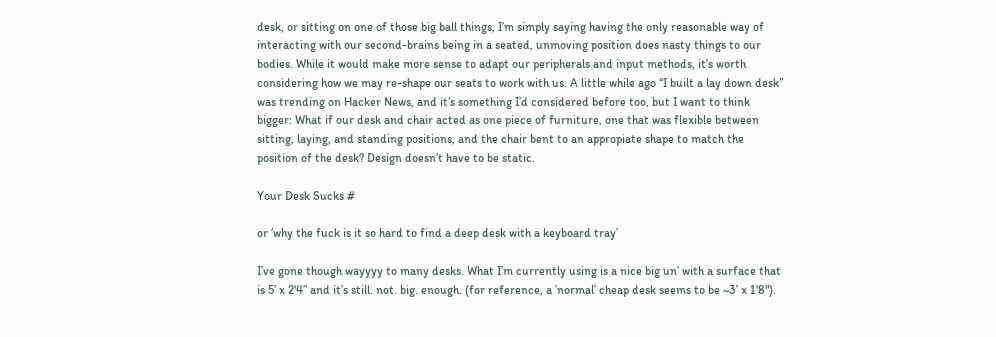desk, or sitting on one of those big ball things, I’m simply saying having the only reasonable way of interacting with our second-brains being in a seated, unmoving position does nasty things to our bodies. While it would make more sense to adapt our peripherals and input methods, it’s worth considering how we may re-shape our seats to work with us. A little while ago “I built a lay down desk” was trending on Hacker News, and it’s something I’d considered before too, but I want to think bigger: What if our desk and chair acted as one piece of furniture, one that was flexible between sitting, laying, and standing positions, and the chair bent to an appropiate shape to match the position of the desk? Design doesn’t have to be static.

Your Desk Sucks #

or ‘why the fuck is it so hard to find a deep desk with a keyboard tray’

I’ve gone though wayyyy to many desks. What I’m currently using is a nice big un’ with a surface that is 5’ x 2'4” and it’s still. not. big. enough. (for reference, a ’normal’ cheap desk seems to be ~3’ x 1'8").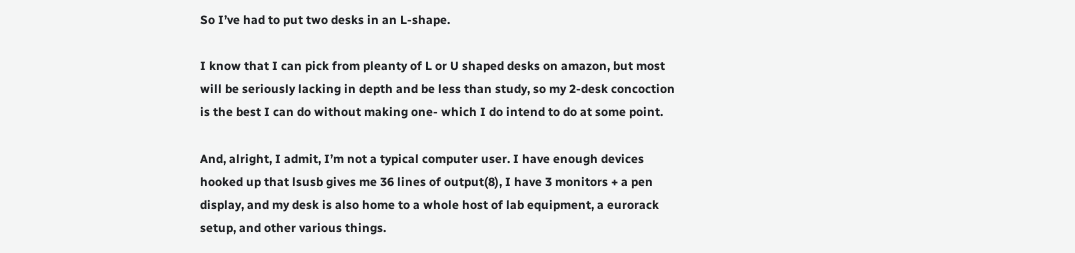So I’ve had to put two desks in an L-shape.

I know that I can pick from pleanty of L or U shaped desks on amazon, but most will be seriously lacking in depth and be less than study, so my 2-desk concoction is the best I can do without making one- which I do intend to do at some point.

And, alright, I admit, I’m not a typical computer user. I have enough devices hooked up that lsusb gives me 36 lines of output(8), I have 3 monitors + a pen display, and my desk is also home to a whole host of lab equipment, a eurorack setup, and other various things.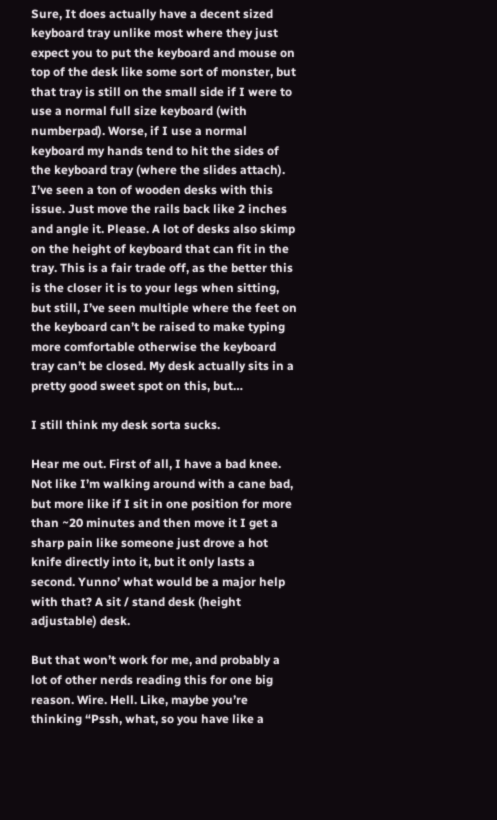Sure, It does actually have a decent sized keyboard tray unlike most where they just expect you to put the keyboard and mouse on top of the desk like some sort of monster, but that tray is still on the small side if I were to use a normal full size keyboard (with numberpad). Worse, if I use a normal keyboard my hands tend to hit the sides of the keyboard tray (where the slides attach). I’ve seen a ton of wooden desks with this issue. Just move the rails back like 2 inches and angle it. Please. A lot of desks also skimp on the height of keyboard that can fit in the tray. This is a fair trade off, as the better this is the closer it is to your legs when sitting, but still, I’ve seen multiple where the feet on the keyboard can’t be raised to make typing more comfortable otherwise the keyboard tray can’t be closed. My desk actually sits in a pretty good sweet spot on this, but…

I still think my desk sorta sucks.

Hear me out. First of all, I have a bad knee. Not like I’m walking around with a cane bad, but more like if I sit in one position for more than ~20 minutes and then move it I get a sharp pain like someone just drove a hot knife directly into it, but it only lasts a second. Yunno’ what would be a major help with that? A sit / stand desk (height adjustable) desk.

But that won’t work for me, and probably a lot of other nerds reading this for one big reason. Wire. Hell. Like, maybe you’re thinking “Pssh, what, so you have like a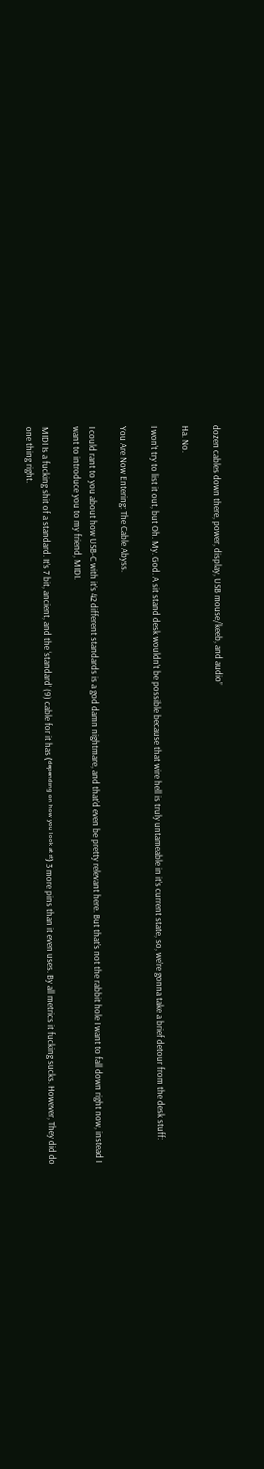dozen cables down there, power, display, USB mouse/keeb, and audio”

Ha. No.

I won’t try to list it out, but Oh. My. God. A sit stand desk wouldn’t be possible because that wire hell is truly untameable in it’s current state, so, we’re gonna take a brief detour from the desk stuff:

You Are Now Entering: The Cable Abyss.

I could rant to you about how USB-C with it’s 42 different standards is a god damn nightmare, and that’d even be pretty relevant here. But that’s not the rabbit hole I want to fall down right now, instead I want to introduce you to my friend, MIDI.

MIDI Is a fucking shit of a standard. It’s 7 bit, ancient, and the ‘standard’ (9) cable for it has (ᵈᵉᵖᵉⁿᵈᶦⁿᵍ ᵒⁿ ʰᵒʷ ʸᵒᵘ ˡᵒᵒᵏ ᵃᵗ ᶦᵗ) 3 more pins than it even uses. By all metrics it fucking sucks. However, They did do one thing right.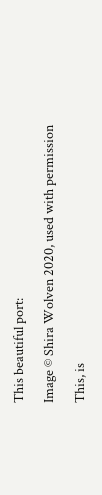This beautiful port:

Image © Shira Wolven 2020, used with permission

This, is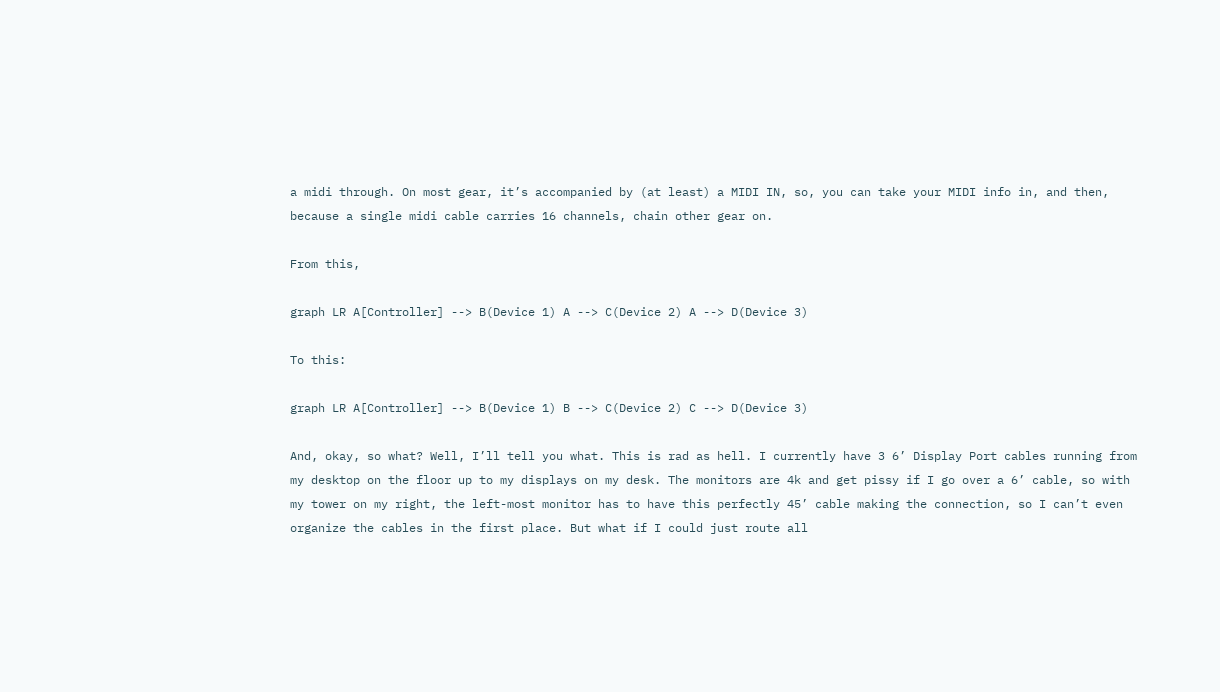a midi through. On most gear, it’s accompanied by (at least) a MIDI IN, so, you can take your MIDI info in, and then, because a single midi cable carries 16 channels, chain other gear on.

From this,

graph LR A[Controller] --> B(Device 1) A --> C(Device 2) A --> D(Device 3)

To this:

graph LR A[Controller] --> B(Device 1) B --> C(Device 2) C --> D(Device 3)

And, okay, so what? Well, I’ll tell you what. This is rad as hell. I currently have 3 6’ Display Port cables running from my desktop on the floor up to my displays on my desk. The monitors are 4k and get pissy if I go over a 6’ cable, so with my tower on my right, the left-most monitor has to have this perfectly 45’ cable making the connection, so I can’t even organize the cables in the first place. But what if I could just route all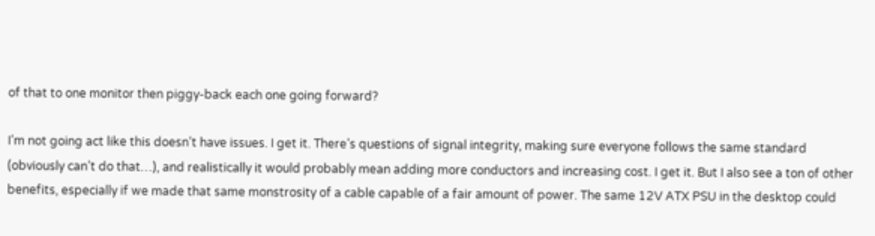of that to one monitor then piggy-back each one going forward?

I’m not going act like this doesn’t have issues. I get it. There’s questions of signal integrity, making sure everyone follows the same standard (obviously can’t do that…), and realistically it would probably mean adding more conductors and increasing cost. I get it. But I also see a ton of other benefits, especially if we made that same monstrosity of a cable capable of a fair amount of power. The same 12V ATX PSU in the desktop could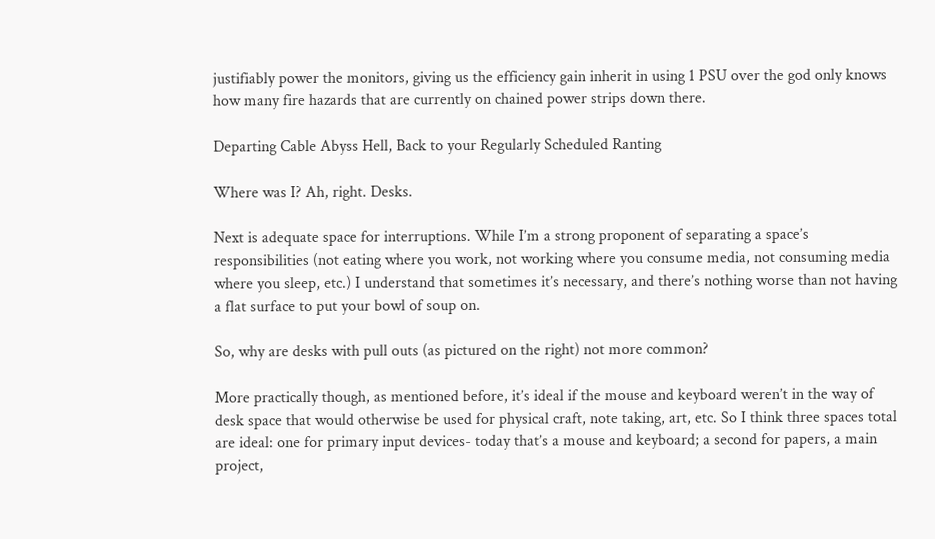justifiably power the monitors, giving us the efficiency gain inherit in using 1 PSU over the god only knows how many fire hazards that are currently on chained power strips down there.

Departing Cable Abyss Hell, Back to your Regularly Scheduled Ranting

Where was I? Ah, right. Desks.

Next is adequate space for interruptions. While I’m a strong proponent of separating a space’s responsibilities (not eating where you work, not working where you consume media, not consuming media where you sleep, etc.) I understand that sometimes it’s necessary, and there’s nothing worse than not having a flat surface to put your bowl of soup on.

So, why are desks with pull outs (as pictured on the right) not more common?

More practically though, as mentioned before, it’s ideal if the mouse and keyboard weren’t in the way of desk space that would otherwise be used for physical craft, note taking, art, etc. So I think three spaces total are ideal: one for primary input devices- today that’s a mouse and keyboard; a second for papers, a main project,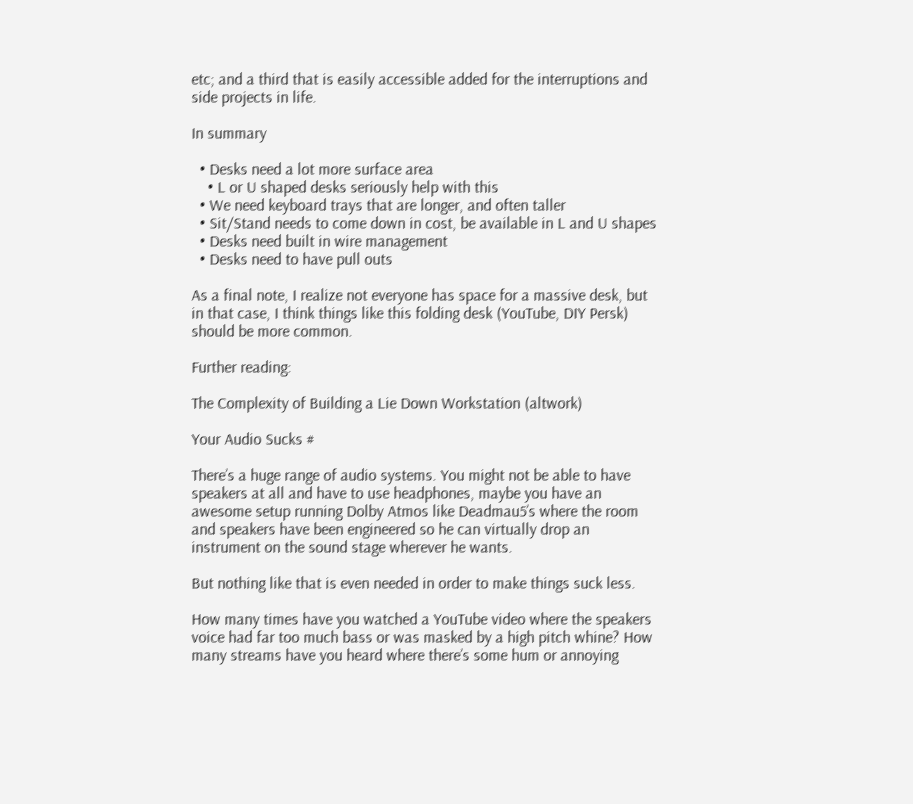etc; and a third that is easily accessible added for the interruptions and side projects in life.

In summary

  • Desks need a lot more surface area
    • L or U shaped desks seriously help with this
  • We need keyboard trays that are longer, and often taller
  • Sit/Stand needs to come down in cost, be available in L and U shapes
  • Desks need built in wire management
  • Desks need to have pull outs

As a final note, I realize not everyone has space for a massive desk, but in that case, I think things like this folding desk (YouTube, DIY Persk) should be more common.

Further reading:

The Complexity of Building a Lie Down Workstation (altwork)

Your Audio Sucks #

There’s a huge range of audio systems. You might not be able to have speakers at all and have to use headphones, maybe you have an awesome setup running Dolby Atmos like Deadmau5’s where the room and speakers have been engineered so he can virtually drop an instrument on the sound stage wherever he wants.

But nothing like that is even needed in order to make things suck less.

How many times have you watched a YouTube video where the speakers voice had far too much bass or was masked by a high pitch whine? How many streams have you heard where there’s some hum or annoying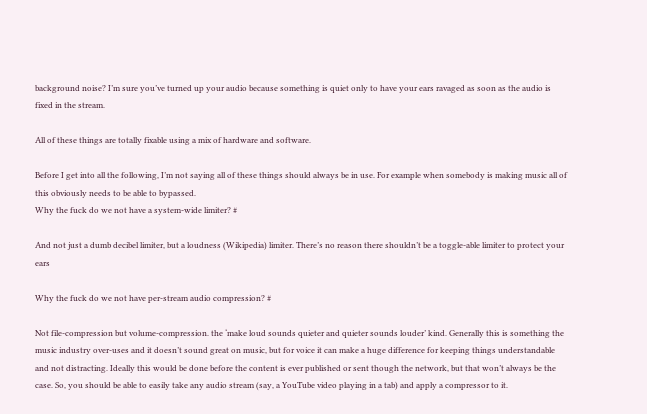background noise? I’m sure you’ve turned up your audio because something is quiet only to have your ears ravaged as soon as the audio is fixed in the stream.

All of these things are totally fixable using a mix of hardware and software.

Before I get into all the following, I’m not saying all of these things should always be in use. For example when somebody is making music all of this obviously needs to be able to bypassed.
Why the fuck do we not have a system-wide limiter? #

And not just a dumb decibel limiter, but a loudness (Wikipedia) limiter. There’s no reason there shouldn’t be a toggle-able limiter to protect your ears

Why the fuck do we not have per-stream audio compression? #

Not file-compression but volume-compression. the ‘make loud sounds quieter and quieter sounds louder’ kind. Generally this is something the music industry over-uses and it doesn’t sound great on music, but for voice it can make a huge difference for keeping things understandable and not distracting. Ideally this would be done before the content is ever published or sent though the network, but that won’t always be the case. So, you should be able to easily take any audio stream (say, a YouTube video playing in a tab) and apply a compressor to it.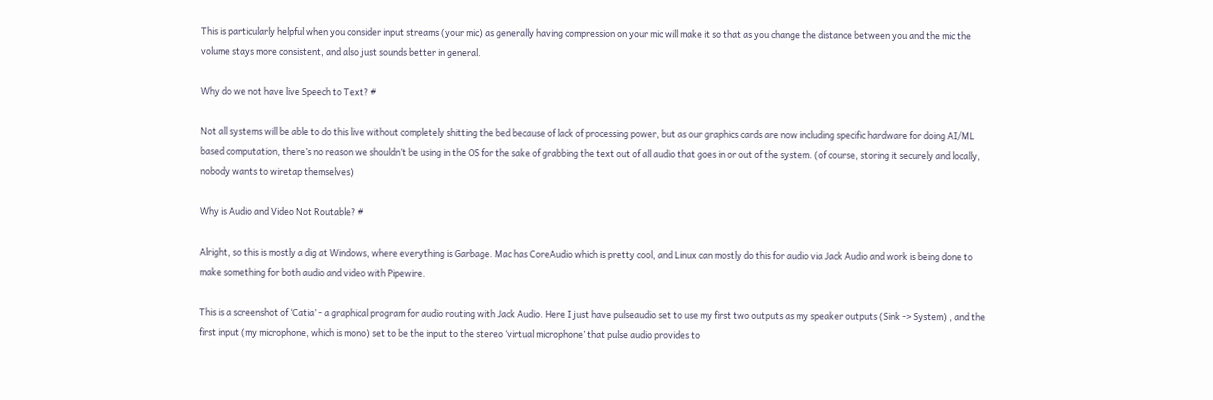This is particularly helpful when you consider input streams (your mic) as generally having compression on your mic will make it so that as you change the distance between you and the mic the volume stays more consistent, and also just sounds better in general.

Why do we not have live Speech to Text? #

Not all systems will be able to do this live without completely shitting the bed because of lack of processing power, but as our graphics cards are now including specific hardware for doing AI/ML based computation, there’s no reason we shouldn’t be using in the OS for the sake of grabbing the text out of all audio that goes in or out of the system. (of course, storing it securely and locally, nobody wants to wiretap themselves)

Why is Audio and Video Not Routable? #

Alright, so this is mostly a dig at Windows, where everything is Garbage. Mac has CoreAudio which is pretty cool, and Linux can mostly do this for audio via Jack Audio and work is being done to make something for both audio and video with Pipewire.

This is a screenshot of ‘Catia’ - a graphical program for audio routing with Jack Audio. Here I just have pulseaudio set to use my first two outputs as my speaker outputs (Sink -> System) , and the first input (my microphone, which is mono) set to be the input to the stereo ‘virtual microphone’ that pulse audio provides to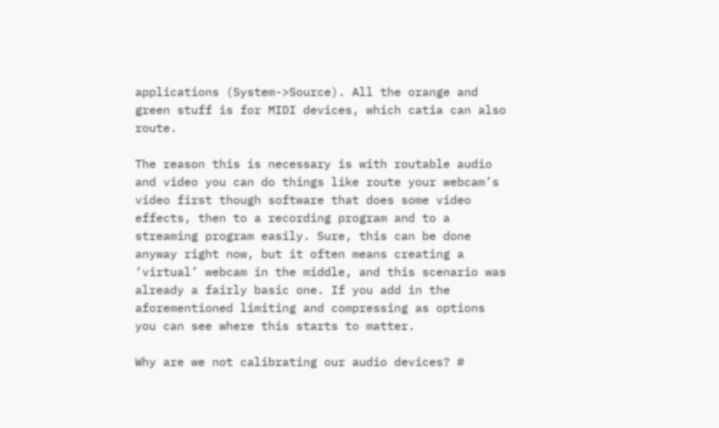applications (System->Source). All the orange and green stuff is for MIDI devices, which catia can also route.

The reason this is necessary is with routable audio and video you can do things like route your webcam’s video first though software that does some video effects, then to a recording program and to a streaming program easily. Sure, this can be done anyway right now, but it often means creating a ‘virtual’ webcam in the middle, and this scenario was already a fairly basic one. If you add in the aforementioned limiting and compressing as options you can see where this starts to matter.

Why are we not calibrating our audio devices? #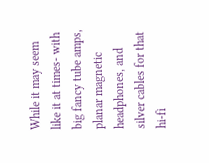While it may seem like it at times- with big fancy tube amps, planar magnetic headphones, and silver cables for that hi-fi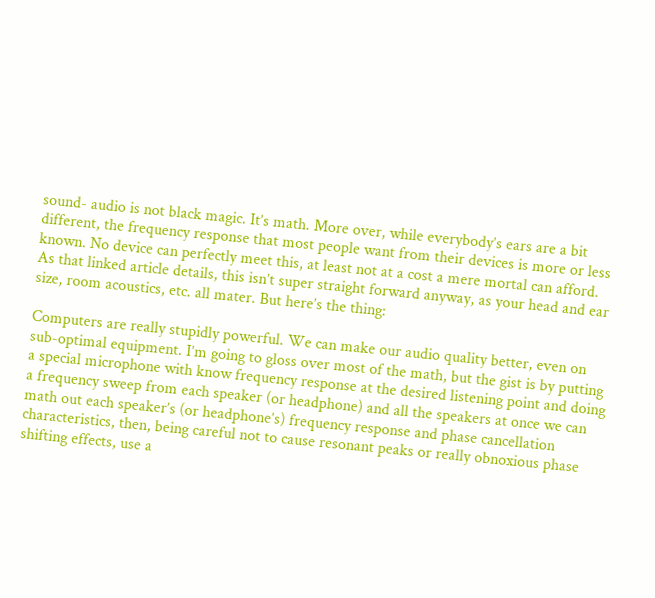sound- audio is not black magic. It’s math. More over, while everybody’s ears are a bit different, the frequency response that most people want from their devices is more or less known. No device can perfectly meet this, at least not at a cost a mere mortal can afford. As that linked article details, this isn’t super straight forward anyway, as your head and ear size, room acoustics, etc. all mater. But here’s the thing:

Computers are really stupidly powerful. We can make our audio quality better, even on sub-optimal equipment. I’m going to gloss over most of the math, but the gist is by putting a special microphone with know frequency response at the desired listening point and doing a frequency sweep from each speaker (or headphone) and all the speakers at once we can math out each speaker’s (or headphone’s) frequency response and phase cancellation characteristics, then, being careful not to cause resonant peaks or really obnoxious phase shifting effects, use a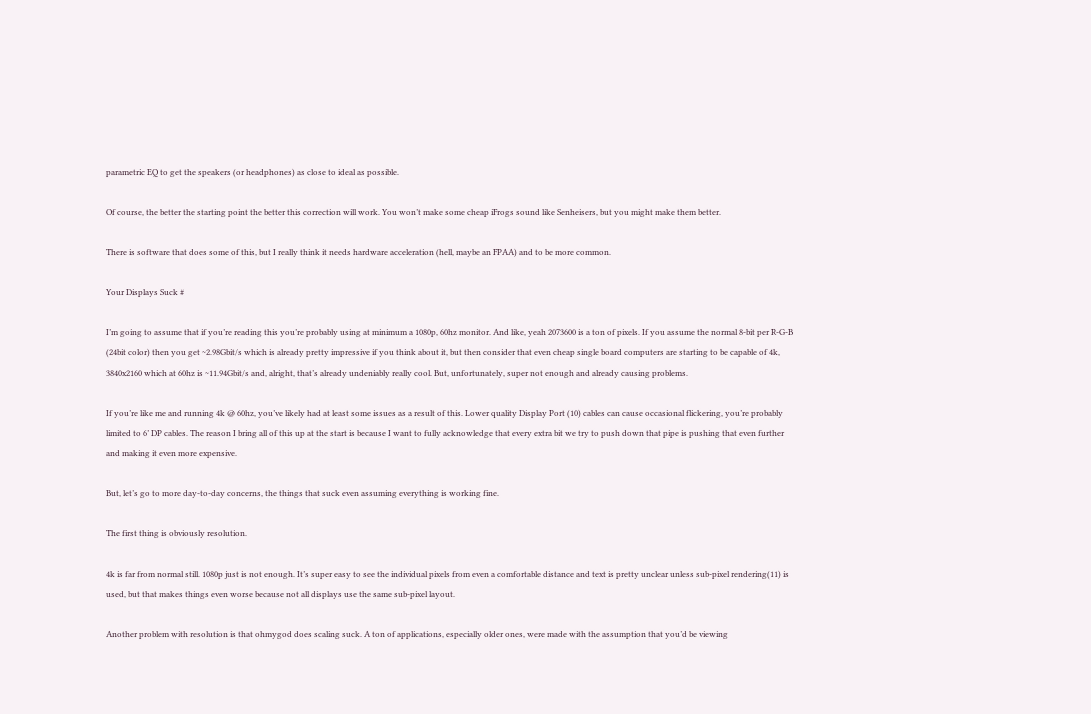parametric EQ to get the speakers (or headphones) as close to ideal as possible.

Of course, the better the starting point the better this correction will work. You won’t make some cheap iFrogs sound like Senheisers, but you might make them better.

There is software that does some of this, but I really think it needs hardware acceleration (hell, maybe an FPAA) and to be more common.

Your Displays Suck #

I’m going to assume that if you’re reading this you’re probably using at minimum a 1080p, 60hz monitor. And like, yeah 2073600 is a ton of pixels. If you assume the normal 8-bit per R-G-B (24bit color) then you get ~2.98Gbit/s which is already pretty impressive if you think about it, but then consider that even cheap single board computers are starting to be capable of 4k, 3840x2160 which at 60hz is ~11.94Gbit/s and, alright, that’s already undeniably really cool. But, unfortunately, super not enough and already causing problems.

If you’re like me and running 4k @ 60hz, you’ve likely had at least some issues as a result of this. Lower quality Display Port (10) cables can cause occasional flickering, you’re probably limited to 6’ DP cables. The reason I bring all of this up at the start is because I want to fully acknowledge that every extra bit we try to push down that pipe is pushing that even further and making it even more expensive.

But, let’s go to more day-to-day concerns, the things that suck even assuming everything is working fine.

The first thing is obviously resolution.

4k is far from normal still. 1080p just is not enough. It’s super easy to see the individual pixels from even a comfortable distance and text is pretty unclear unless sub-pixel rendering(11) is used, but that makes things even worse because not all displays use the same sub-pixel layout.

Another problem with resolution is that ohmygod does scaling suck. A ton of applications, especially older ones, were made with the assumption that you’d be viewing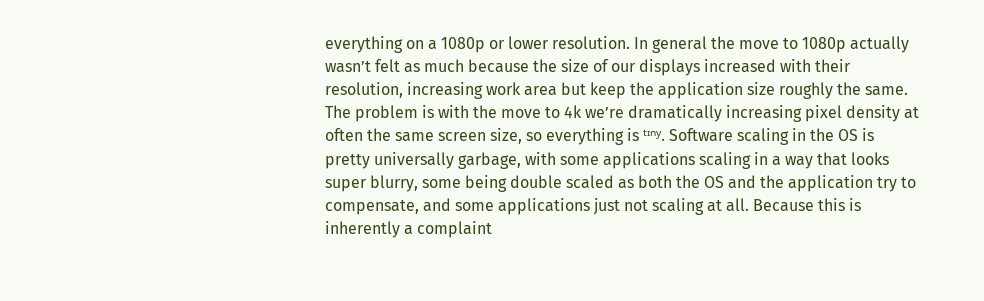everything on a 1080p or lower resolution. In general the move to 1080p actually wasn’t felt as much because the size of our displays increased with their resolution, increasing work area but keep the application size roughly the same. The problem is with the move to 4k we’re dramatically increasing pixel density at often the same screen size, so everything is ᵗᶦⁿʸ. Software scaling in the OS is pretty universally garbage, with some applications scaling in a way that looks super blurry, some being double scaled as both the OS and the application try to compensate, and some applications just not scaling at all. Because this is inherently a complaint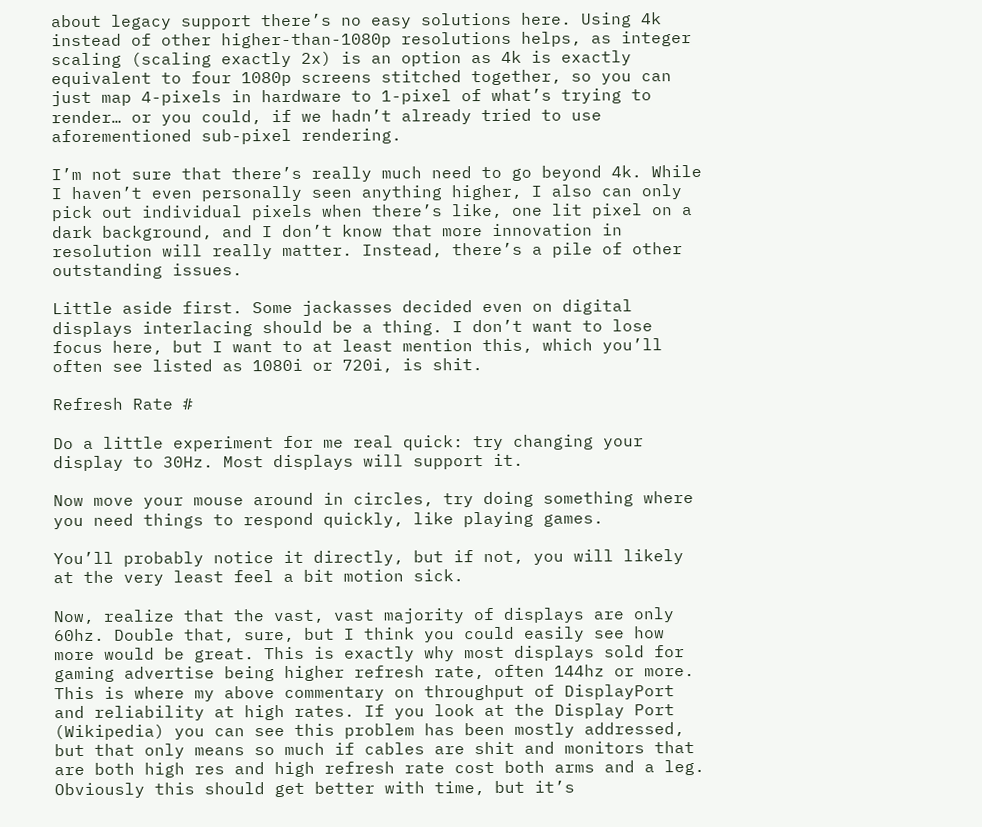about legacy support there’s no easy solutions here. Using 4k instead of other higher-than-1080p resolutions helps, as integer scaling (scaling exactly 2x) is an option as 4k is exactly equivalent to four 1080p screens stitched together, so you can just map 4-pixels in hardware to 1-pixel of what’s trying to render… or you could, if we hadn’t already tried to use aforementioned sub-pixel rendering.

I’m not sure that there’s really much need to go beyond 4k. While I haven’t even personally seen anything higher, I also can only pick out individual pixels when there’s like, one lit pixel on a dark background, and I don’t know that more innovation in resolution will really matter. Instead, there’s a pile of other outstanding issues.

Little aside first. Some jackasses decided even on digital displays interlacing should be a thing. I don’t want to lose focus here, but I want to at least mention this, which you’ll often see listed as 1080i or 720i, is shit.

Refresh Rate #

Do a little experiment for me real quick: try changing your display to 30Hz. Most displays will support it.

Now move your mouse around in circles, try doing something where you need things to respond quickly, like playing games.

You’ll probably notice it directly, but if not, you will likely at the very least feel a bit motion sick.

Now, realize that the vast, vast majority of displays are only 60hz. Double that, sure, but I think you could easily see how more would be great. This is exactly why most displays sold for gaming advertise being higher refresh rate, often 144hz or more. This is where my above commentary on throughput of DisplayPort and reliability at high rates. If you look at the Display Port (Wikipedia) you can see this problem has been mostly addressed, but that only means so much if cables are shit and monitors that are both high res and high refresh rate cost both arms and a leg. Obviously this should get better with time, but it’s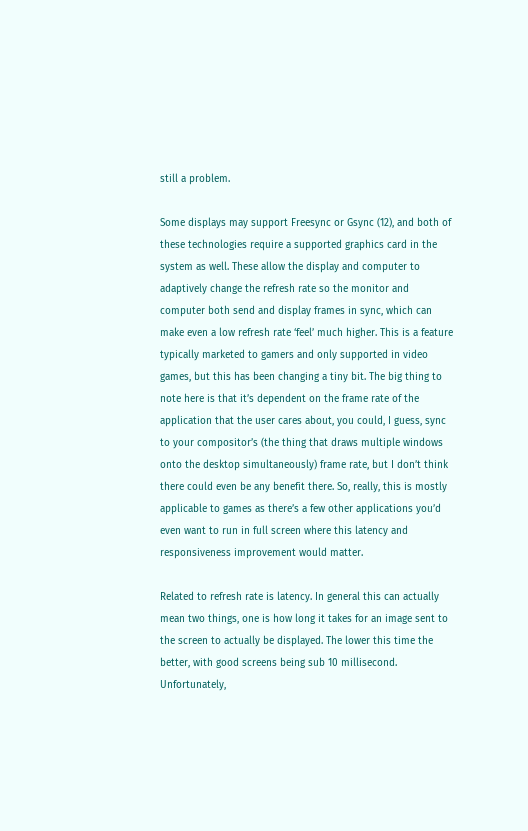still a problem.

Some displays may support Freesync or Gsync (12), and both of these technologies require a supported graphics card in the system as well. These allow the display and computer to adaptively change the refresh rate so the monitor and computer both send and display frames in sync, which can make even a low refresh rate ‘feel’ much higher. This is a feature typically marketed to gamers and only supported in video games, but this has been changing a tiny bit. The big thing to note here is that it’s dependent on the frame rate of the application that the user cares about, you could, I guess, sync to your compositor’s (the thing that draws multiple windows onto the desktop simultaneously) frame rate, but I don’t think there could even be any benefit there. So, really, this is mostly applicable to games as there’s a few other applications you’d even want to run in full screen where this latency and responsiveness improvement would matter.

Related to refresh rate is latency. In general this can actually mean two things, one is how long it takes for an image sent to the screen to actually be displayed. The lower this time the better, with good screens being sub 10 millisecond. Unfortunately,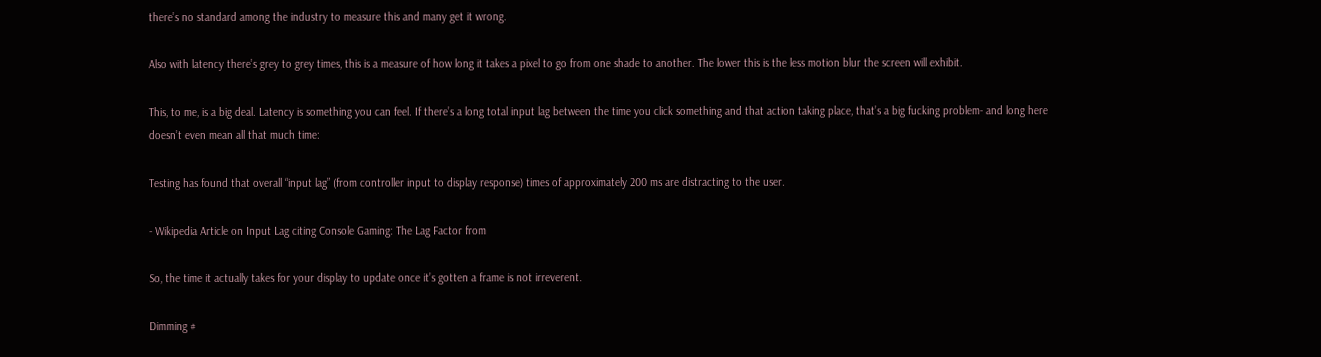there’s no standard among the industry to measure this and many get it wrong.

Also with latency there’s grey to grey times, this is a measure of how long it takes a pixel to go from one shade to another. The lower this is the less motion blur the screen will exhibit.

This, to me, is a big deal. Latency is something you can feel. If there’s a long total input lag between the time you click something and that action taking place, that’s a big fucking problem- and long here doesn’t even mean all that much time:

Testing has found that overall “input lag” (from controller input to display response) times of approximately 200 ms are distracting to the user.

- Wikipedia Article on Input Lag citing Console Gaming: The Lag Factor from

So, the time it actually takes for your display to update once it’s gotten a frame is not irreverent.

Dimming #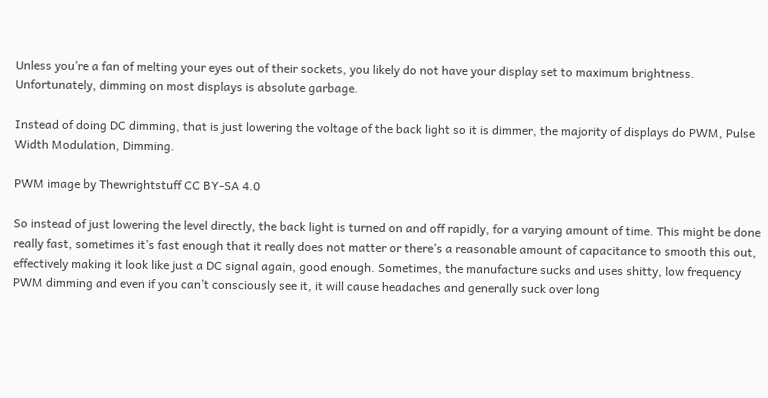Unless you’re a fan of melting your eyes out of their sockets, you likely do not have your display set to maximum brightness. Unfortunately, dimming on most displays is absolute garbage.

Instead of doing DC dimming, that is just lowering the voltage of the back light so it is dimmer, the majority of displays do PWM, Pulse Width Modulation, Dimming.

PWM image by Thewrightstuff CC BY-SA 4.0

So instead of just lowering the level directly, the back light is turned on and off rapidly, for a varying amount of time. This might be done really fast, sometimes it’s fast enough that it really does not matter or there’s a reasonable amount of capacitance to smooth this out, effectively making it look like just a DC signal again, good enough. Sometimes, the manufacture sucks and uses shitty, low frequency PWM dimming and even if you can’t consciously see it, it will cause headaches and generally suck over long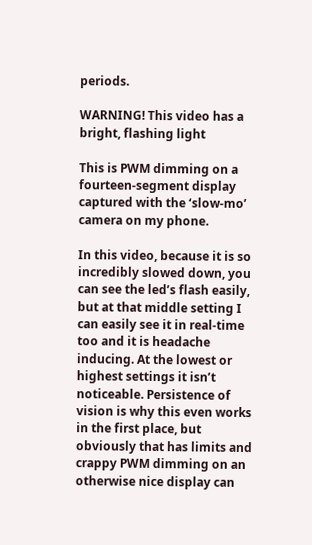periods.

WARNING! This video has a bright, flashing light

This is PWM dimming on a fourteen-segment display captured with the ‘slow-mo’ camera on my phone.

In this video, because it is so incredibly slowed down, you can see the led’s flash easily, but at that middle setting I can easily see it in real-time too and it is headache inducing. At the lowest or highest settings it isn’t noticeable. Persistence of vision is why this even works in the first place, but obviously that has limits and crappy PWM dimming on an otherwise nice display can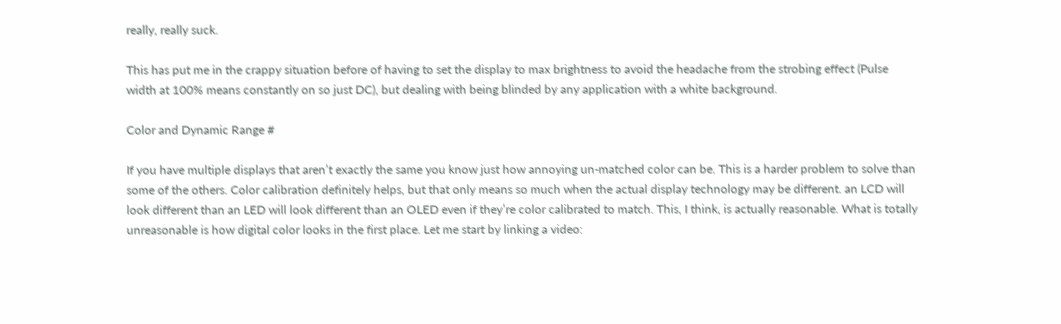really, really suck.

This has put me in the crappy situation before of having to set the display to max brightness to avoid the headache from the strobing effect (Pulse width at 100% means constantly on so just DC), but dealing with being blinded by any application with a white background.

Color and Dynamic Range #

If you have multiple displays that aren’t exactly the same you know just how annoying un-matched color can be. This is a harder problem to solve than some of the others. Color calibration definitely helps, but that only means so much when the actual display technology may be different. an LCD will look different than an LED will look different than an OLED even if they’re color calibrated to match. This, I think, is actually reasonable. What is totally unreasonable is how digital color looks in the first place. Let me start by linking a video: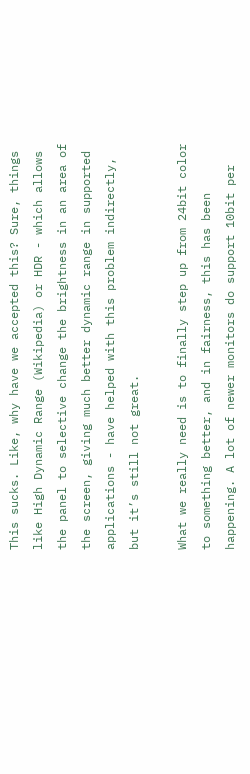This sucks. Like, why have we accepted this? Sure, things like High Dynamic Range (Wikipedia) or HDR - which allows the panel to selective change the brightness in an area of the screen, giving much better dynamic range in supported applications - have helped with this problem indirectly, but it’s still not great.

What we really need is to finally step up from 24bit color to something better, and in fairness, this has been happening. A lot of newer monitors do support 10bit per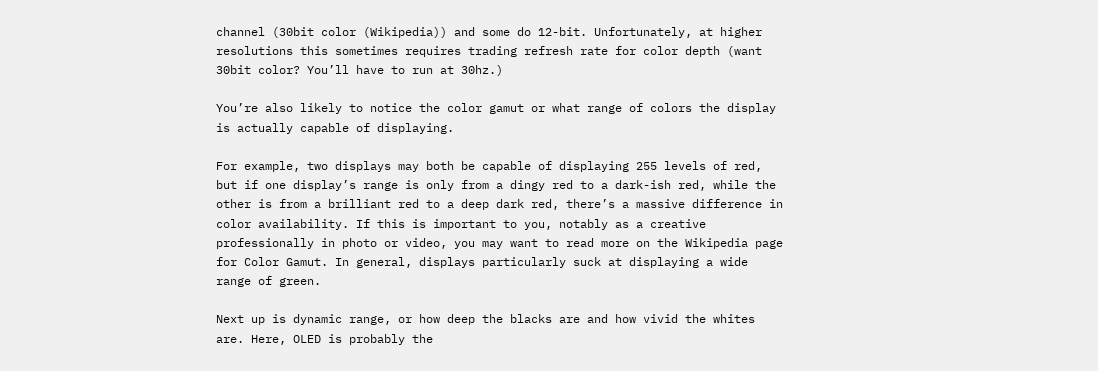channel (30bit color (Wikipedia)) and some do 12-bit. Unfortunately, at higher resolutions this sometimes requires trading refresh rate for color depth (want 30bit color? You’ll have to run at 30hz.)

You’re also likely to notice the color gamut or what range of colors the display is actually capable of displaying.

For example, two displays may both be capable of displaying 255 levels of red, but if one display’s range is only from a dingy red to a dark-ish red, while the other is from a brilliant red to a deep dark red, there’s a massive difference in color availability. If this is important to you, notably as a creative professionally in photo or video, you may want to read more on the Wikipedia page for Color Gamut. In general, displays particularly suck at displaying a wide range of green.

Next up is dynamic range, or how deep the blacks are and how vivid the whites are. Here, OLED is probably the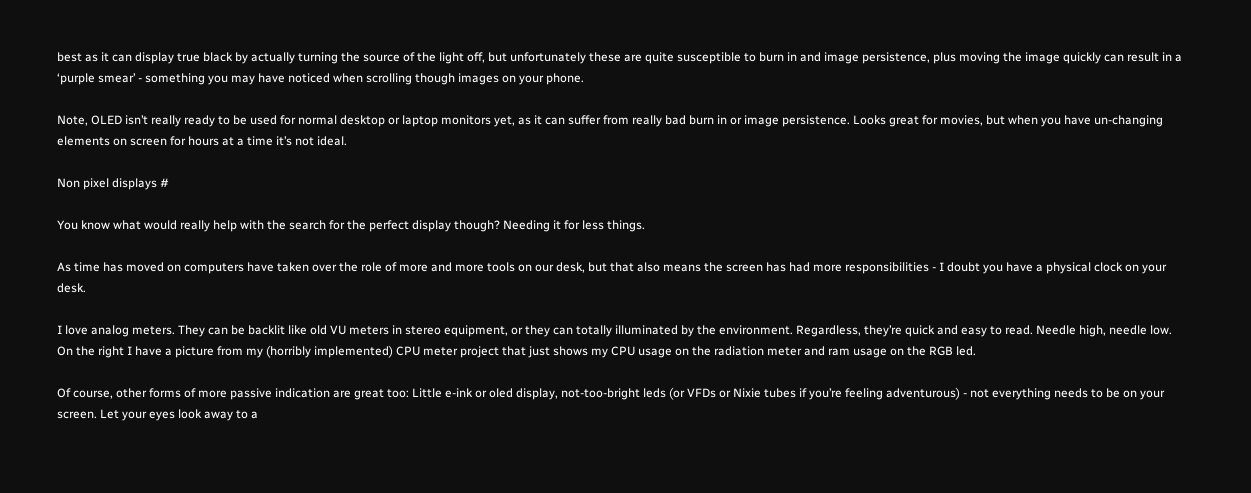best as it can display true black by actually turning the source of the light off, but unfortunately these are quite susceptible to burn in and image persistence, plus moving the image quickly can result in a ‘purple smear’ - something you may have noticed when scrolling though images on your phone.

Note, OLED isn’t really ready to be used for normal desktop or laptop monitors yet, as it can suffer from really bad burn in or image persistence. Looks great for movies, but when you have un-changing elements on screen for hours at a time it’s not ideal.

Non pixel displays #

You know what would really help with the search for the perfect display though? Needing it for less things.

As time has moved on computers have taken over the role of more and more tools on our desk, but that also means the screen has had more responsibilities - I doubt you have a physical clock on your desk.

I love analog meters. They can be backlit like old VU meters in stereo equipment, or they can totally illuminated by the environment. Regardless, they’re quick and easy to read. Needle high, needle low. On the right I have a picture from my (horribly implemented) CPU meter project that just shows my CPU usage on the radiation meter and ram usage on the RGB led.

Of course, other forms of more passive indication are great too: Little e-ink or oled display, not-too-bright leds (or VFDs or Nixie tubes if you’re feeling adventurous) - not everything needs to be on your screen. Let your eyes look away to a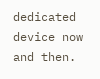dedicated device now and then.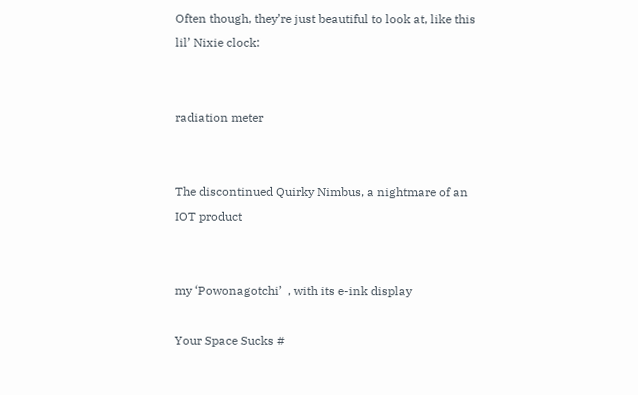Often though, they’re just beautiful to look at, like this lil’ Nixie clock:


radiation meter


The discontinued Quirky Nimbus, a nightmare of an IOT product


my ‘Powonagotchi’  , with its e-ink display

Your Space Sucks #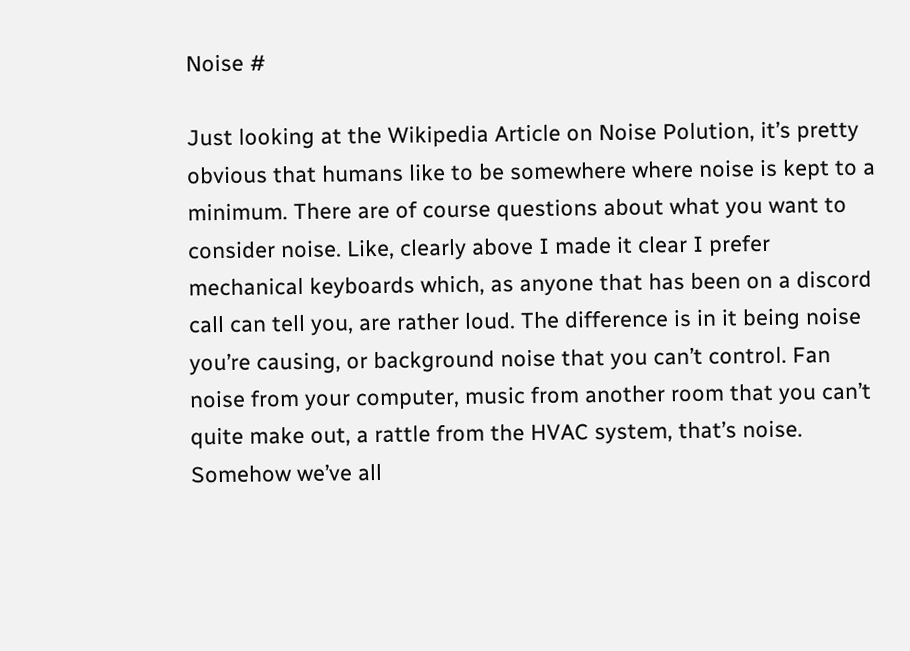Noise #

Just looking at the Wikipedia Article on Noise Polution, it’s pretty obvious that humans like to be somewhere where noise is kept to a minimum. There are of course questions about what you want to consider noise. Like, clearly above I made it clear I prefer mechanical keyboards which, as anyone that has been on a discord call can tell you, are rather loud. The difference is in it being noise you’re causing, or background noise that you can’t control. Fan noise from your computer, music from another room that you can’t quite make out, a rattle from the HVAC system, that’s noise. Somehow we’ve all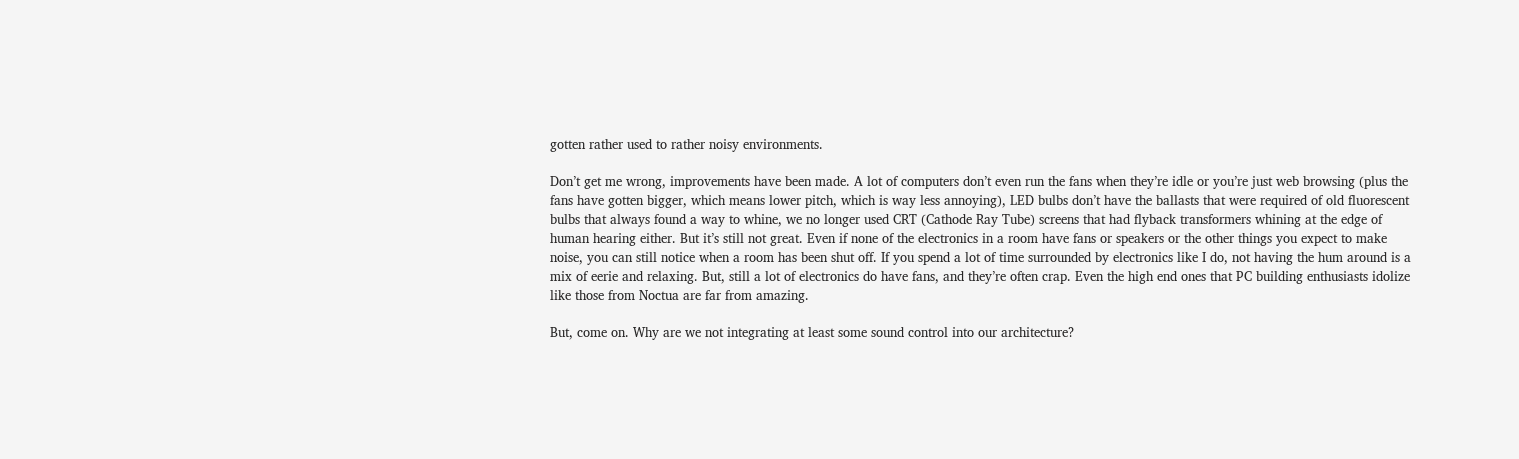gotten rather used to rather noisy environments.

Don’t get me wrong, improvements have been made. A lot of computers don’t even run the fans when they’re idle or you’re just web browsing (plus the fans have gotten bigger, which means lower pitch, which is way less annoying), LED bulbs don’t have the ballasts that were required of old fluorescent bulbs that always found a way to whine, we no longer used CRT (Cathode Ray Tube) screens that had flyback transformers whining at the edge of human hearing either. But it’s still not great. Even if none of the electronics in a room have fans or speakers or the other things you expect to make noise, you can still notice when a room has been shut off. If you spend a lot of time surrounded by electronics like I do, not having the hum around is a mix of eerie and relaxing. But, still a lot of electronics do have fans, and they’re often crap. Even the high end ones that PC building enthusiasts idolize like those from Noctua are far from amazing.

But, come on. Why are we not integrating at least some sound control into our architecture?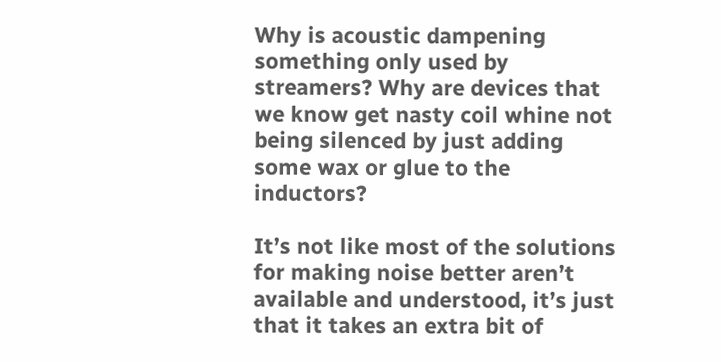Why is acoustic dampening something only used by streamers? Why are devices that we know get nasty coil whine not being silenced by just adding some wax or glue to the inductors?

It’s not like most of the solutions for making noise better aren’t available and understood, it’s just that it takes an extra bit of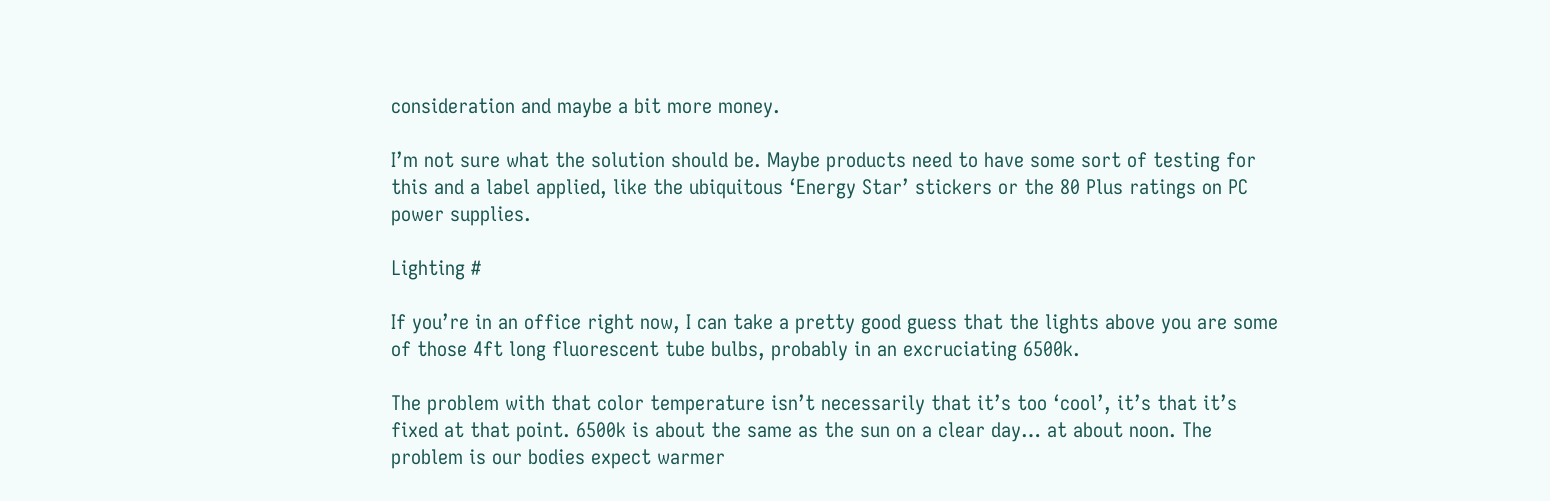consideration and maybe a bit more money.

I’m not sure what the solution should be. Maybe products need to have some sort of testing for this and a label applied, like the ubiquitous ‘Energy Star’ stickers or the 80 Plus ratings on PC power supplies.

Lighting #

If you’re in an office right now, I can take a pretty good guess that the lights above you are some of those 4ft long fluorescent tube bulbs, probably in an excruciating 6500k.

The problem with that color temperature isn’t necessarily that it’s too ‘cool’, it’s that it’s fixed at that point. 6500k is about the same as the sun on a clear day… at about noon. The problem is our bodies expect warmer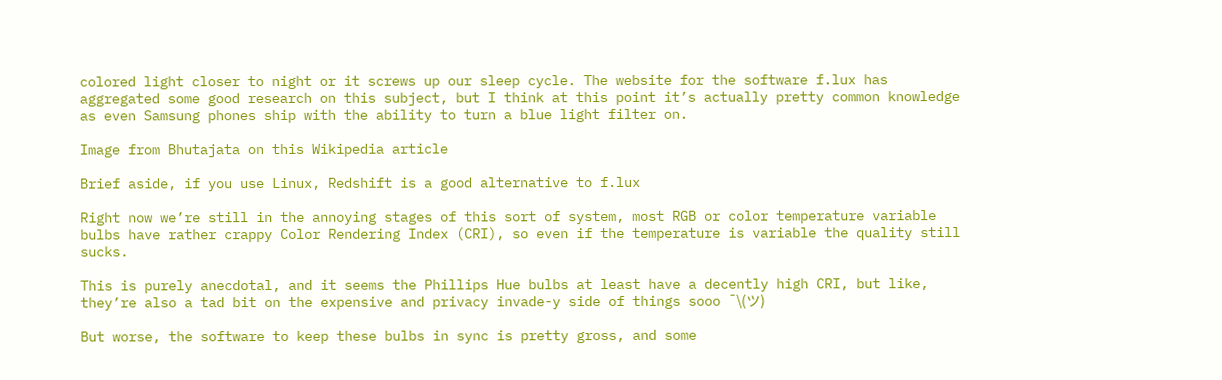colored light closer to night or it screws up our sleep cycle. The website for the software f.lux has aggregated some good research on this subject, but I think at this point it’s actually pretty common knowledge as even Samsung phones ship with the ability to turn a blue light filter on.

Image from Bhutajata on this Wikipedia article

Brief aside, if you use Linux, Redshift is a good alternative to f.lux

Right now we’re still in the annoying stages of this sort of system, most RGB or color temperature variable bulbs have rather crappy Color Rendering Index (CRI), so even if the temperature is variable the quality still sucks.

This is purely anecdotal, and it seems the Phillips Hue bulbs at least have a decently high CRI, but like, they’re also a tad bit on the expensive and privacy invade-y side of things sooo ¯\(ツ)

But worse, the software to keep these bulbs in sync is pretty gross, and some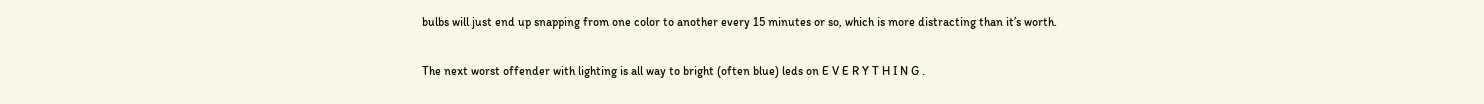bulbs will just end up snapping from one color to another every 15 minutes or so, which is more distracting than it’s worth.

The next worst offender with lighting is all way to bright (often blue) leds on E V E R Y T H I N G .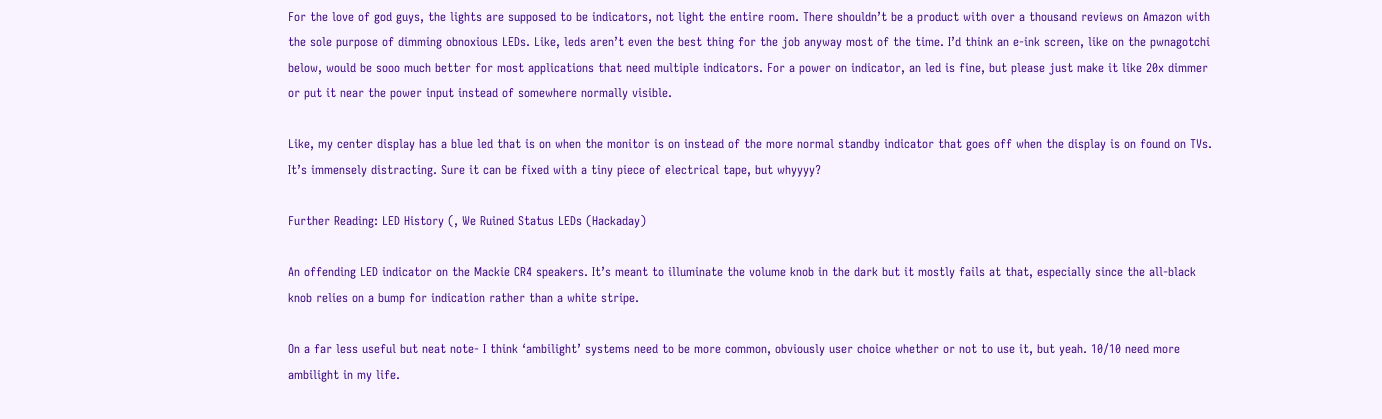For the love of god guys, the lights are supposed to be indicators, not light the entire room. There shouldn’t be a product with over a thousand reviews on Amazon with the sole purpose of dimming obnoxious LEDs. Like, leds aren’t even the best thing for the job anyway most of the time. I’d think an e-ink screen, like on the pwnagotchi below, would be sooo much better for most applications that need multiple indicators. For a power on indicator, an led is fine, but please just make it like 20x dimmer or put it near the power input instead of somewhere normally visible.

Like, my center display has a blue led that is on when the monitor is on instead of the more normal standby indicator that goes off when the display is on found on TVs. It’s immensely distracting. Sure it can be fixed with a tiny piece of electrical tape, but whyyyy?

Further Reading: LED History (, We Ruined Status LEDs (Hackaday)

An offending LED indicator on the Mackie CR4 speakers. It’s meant to illuminate the volume knob in the dark but it mostly fails at that, especially since the all-black knob relies on a bump for indication rather than a white stripe.

On a far less useful but neat note- I think ‘ambilight’ systems need to be more common, obviously user choice whether or not to use it, but yeah. 10/10 need more ambilight in my life.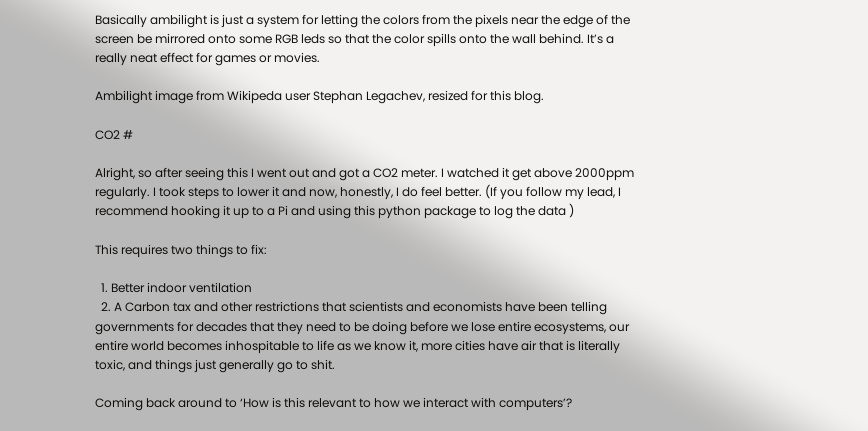Basically ambilight is just a system for letting the colors from the pixels near the edge of the screen be mirrored onto some RGB leds so that the color spills onto the wall behind. It’s a really neat effect for games or movies.

Ambilight image from Wikipeda user Stephan Legachev, resized for this blog.

CO2 #

Alright, so after seeing this I went out and got a CO2 meter. I watched it get above 2000ppm regularly. I took steps to lower it and now, honestly, I do feel better. (If you follow my lead, I recommend hooking it up to a Pi and using this python package to log the data )

This requires two things to fix:

  1. Better indoor ventilation
  2. A Carbon tax and other restrictions that scientists and economists have been telling governments for decades that they need to be doing before we lose entire ecosystems, our entire world becomes inhospitable to life as we know it, more cities have air that is literally toxic, and things just generally go to shit.

Coming back around to ‘How is this relevant to how we interact with computers’?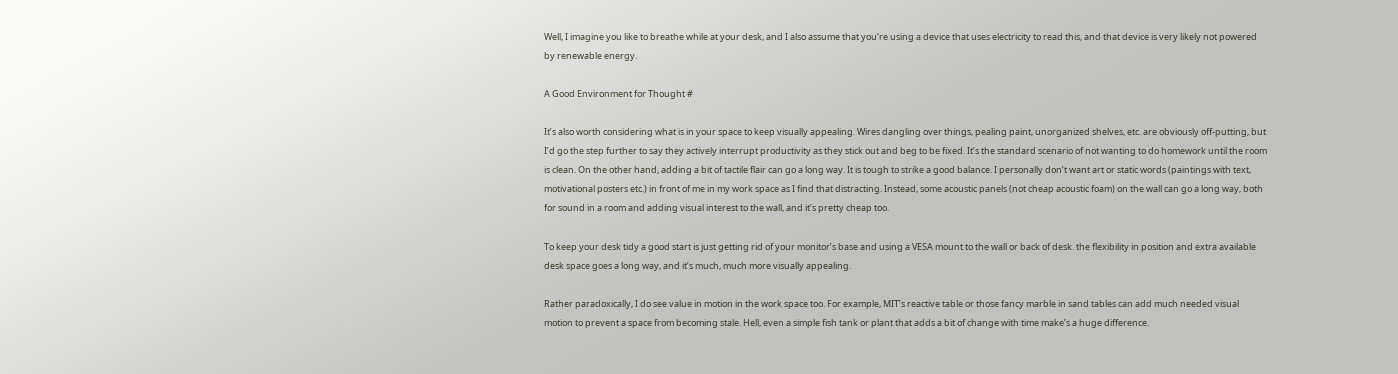Well, I imagine you like to breathe while at your desk, and I also assume that you’re using a device that uses electricity to read this, and that device is very likely not powered by renewable energy.

A Good Environment for Thought #

It’s also worth considering what is in your space to keep visually appealing. Wires dangling over things, pealing paint, unorganized shelves, etc. are obviously off-putting, but I’d go the step further to say they actively interrupt productivity as they stick out and beg to be fixed. It’s the standard scenario of not wanting to do homework until the room is clean. On the other hand, adding a bit of tactile flair can go a long way. It is tough to strike a good balance. I personally don’t want art or static words (paintings with text, motivational posters etc.) in front of me in my work space as I find that distracting. Instead, some acoustic panels (not cheap acoustic foam) on the wall can go a long way, both for sound in a room and adding visual interest to the wall, and it’s pretty cheap too.

To keep your desk tidy a good start is just getting rid of your monitor’s base and using a VESA mount to the wall or back of desk. the flexibility in position and extra available desk space goes a long way, and it’s much, much more visually appealing.

Rather paradoxically, I do see value in motion in the work space too. For example, MIT’s reactive table or those fancy marble in sand tables can add much needed visual motion to prevent a space from becoming stale. Hell, even a simple fish tank or plant that adds a bit of change with time make’s a huge difference.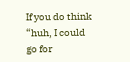If you do think “huh, I could go for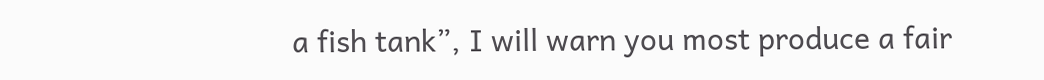a fish tank”, I will warn you most produce a fair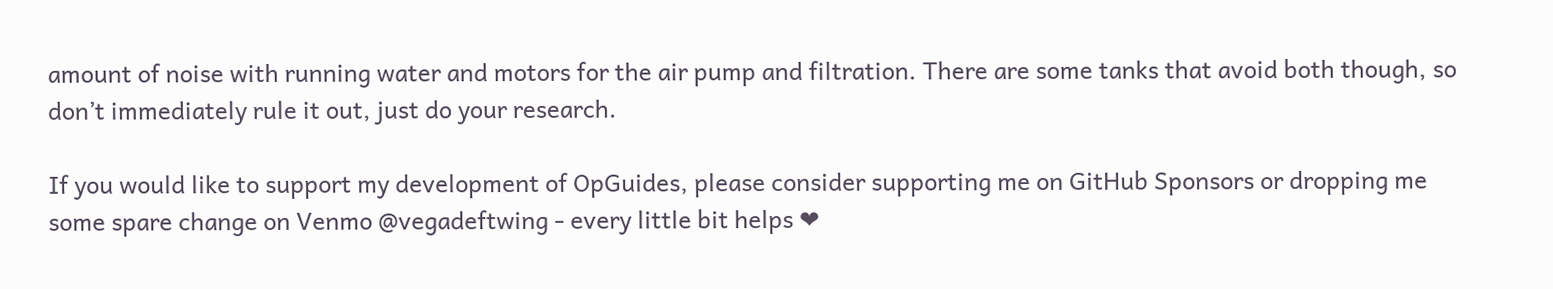amount of noise with running water and motors for the air pump and filtration. There are some tanks that avoid both though, so don’t immediately rule it out, just do your research.

If you would like to support my development of OpGuides, please consider supporting me on GitHub Sponsors or dropping me some spare change on Venmo @vegadeftwing - every little bit helps ❤